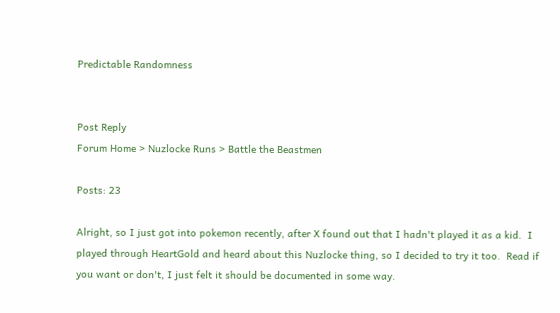Predictable Randomness


Post Reply
Forum Home > Nuzlocke Runs > Battle the Beastmen

Posts: 23

Alright, so I just got into pokemon recently, after X found out that I hadn't played it as a kid.  I played through HeartGold and heard about this Nuzlocke thing, so I decided to try it too.  Read if you want or don't, I just felt it should be documented in some way.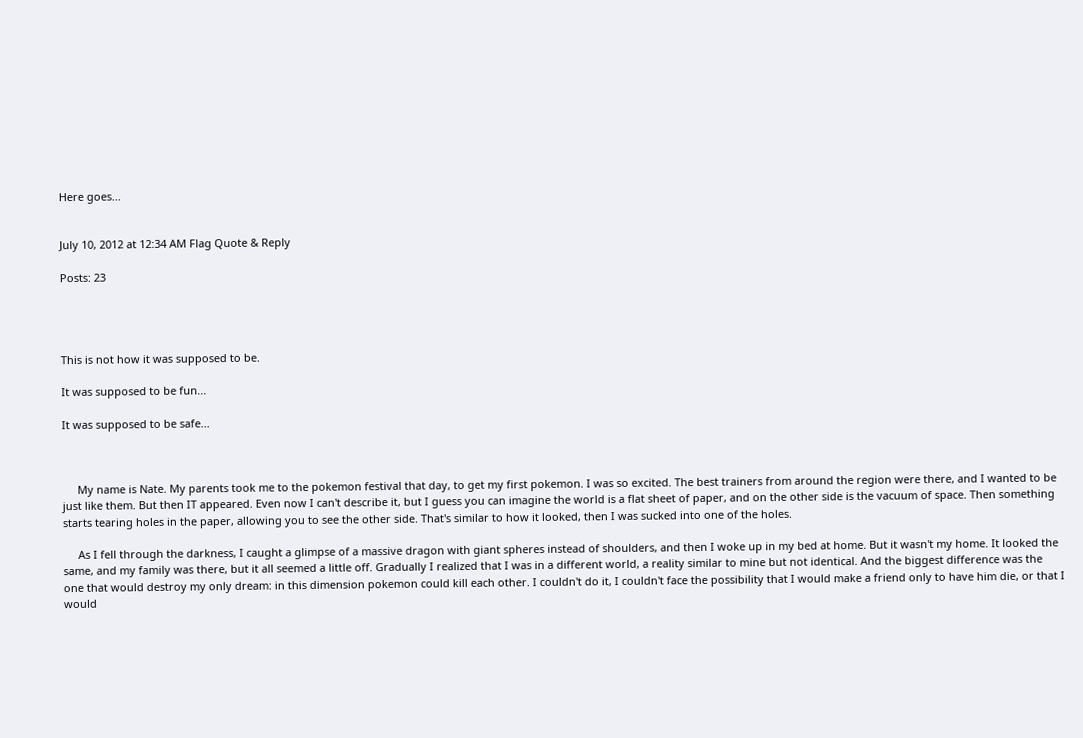Here goes...


July 10, 2012 at 12:34 AM Flag Quote & Reply

Posts: 23




This is not how it was supposed to be.

It was supposed to be fun...

It was supposed to be safe...



     My name is Nate. My parents took me to the pokemon festival that day, to get my first pokemon. I was so excited. The best trainers from around the region were there, and I wanted to be just like them. But then IT appeared. Even now I can't describe it, but I guess you can imagine the world is a flat sheet of paper, and on the other side is the vacuum of space. Then something starts tearing holes in the paper, allowing you to see the other side. That's similar to how it looked, then I was sucked into one of the holes.

     As I fell through the darkness, I caught a glimpse of a massive dragon with giant spheres instead of shoulders, and then I woke up in my bed at home. But it wasn't my home. It looked the same, and my family was there, but it all seemed a little off. Gradually I realized that I was in a different world, a reality similar to mine but not identical. And the biggest difference was the one that would destroy my only dream: in this dimension pokemon could kill each other. I couldn't do it, I couldn't face the possibility that I would make a friend only to have him die, or that I would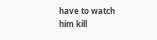have to watch him kill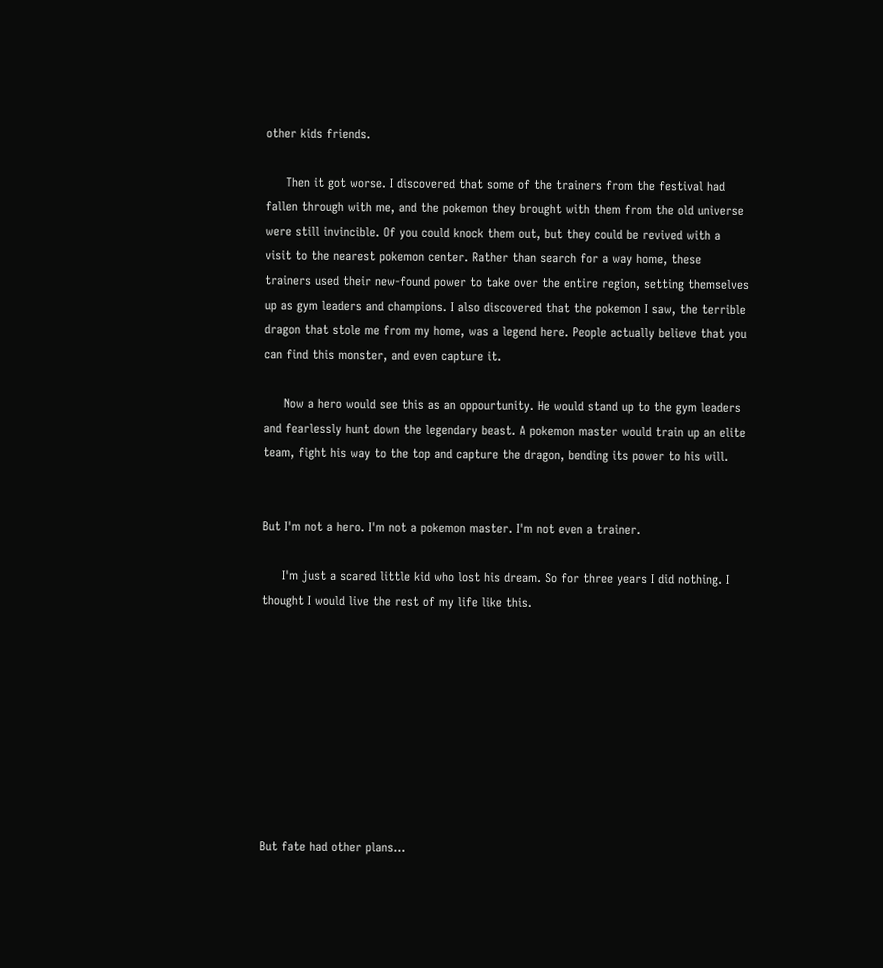other kids friends.

     Then it got worse. I discovered that some of the trainers from the festival had fallen through with me, and the pokemon they brought with them from the old universe were still invincible. Of you could knock them out, but they could be revived with a visit to the nearest pokemon center. Rather than search for a way home, these trainers used their new-found power to take over the entire region, setting themselves up as gym leaders and champions. I also discovered that the pokemon I saw, the terrible dragon that stole me from my home, was a legend here. People actually believe that you can find this monster, and even capture it.

     Now a hero would see this as an oppourtunity. He would stand up to the gym leaders and fearlessly hunt down the legendary beast. A pokemon master would train up an elite team, fight his way to the top and capture the dragon, bending its power to his will.


But I'm not a hero. I'm not a pokemon master. I'm not even a trainer.

     I'm just a scared little kid who lost his dream. So for three years I did nothing. I thought I would live the rest of my life like this.









But fate had other plans...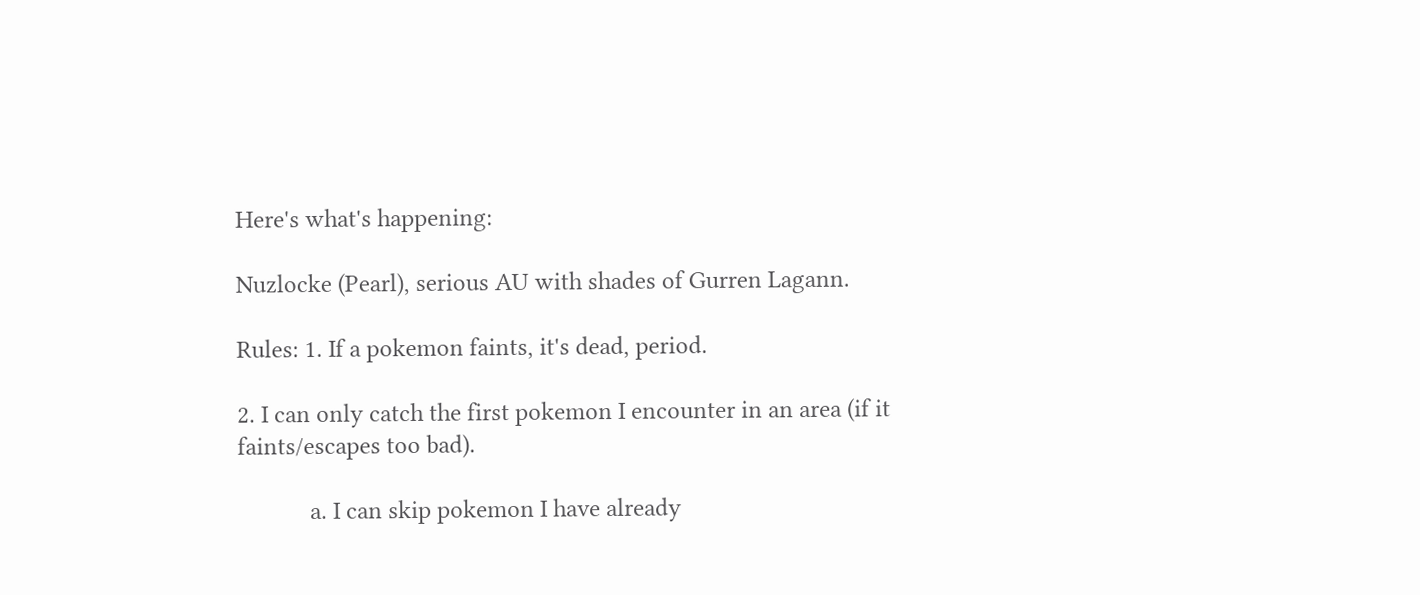Here's what's happening:

Nuzlocke (Pearl), serious AU with shades of Gurren Lagann.

Rules: 1. If a pokemon faints, it's dead, period.

2. I can only catch the first pokemon I encounter in an area (if it faints/escapes too bad).

            a. I can skip pokemon I have already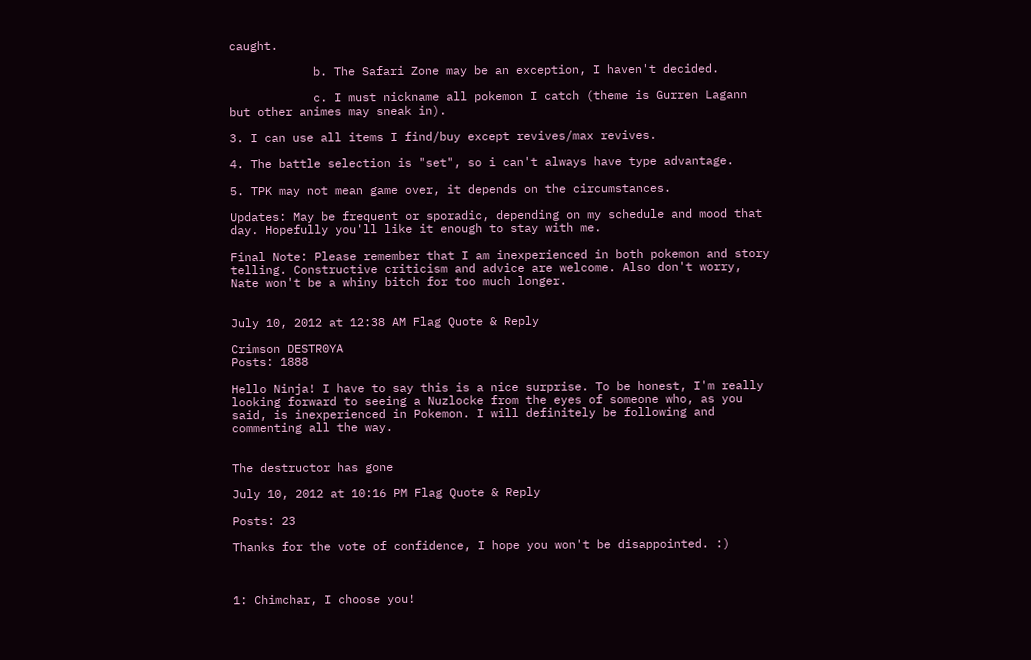caught.

            b. The Safari Zone may be an exception, I haven't decided.

            c. I must nickname all pokemon I catch (theme is Gurren Lagann but other animes may sneak in).

3. I can use all items I find/buy except revives/max revives.

4. The battle selection is "set", so i can't always have type advantage.

5. TPK may not mean game over, it depends on the circumstances.

Updates: May be frequent or sporadic, depending on my schedule and mood that day. Hopefully you'll like it enough to stay with me.

Final Note: Please remember that I am inexperienced in both pokemon and story telling. Constructive criticism and advice are welcome. Also don't worry, Nate won't be a whiny bitch for too much longer.


July 10, 2012 at 12:38 AM Flag Quote & Reply

Crimson DESTR0YA
Posts: 1888

Hello Ninja! I have to say this is a nice surprise. To be honest, I'm really looking forward to seeing a Nuzlocke from the eyes of someone who, as you said, is inexperienced in Pokemon. I will definitely be following and commenting all the way.


The destructor has gone

July 10, 2012 at 10:16 PM Flag Quote & Reply

Posts: 23

Thanks for the vote of confidence, I hope you won't be disappointed. :)



1: Chimchar, I choose you!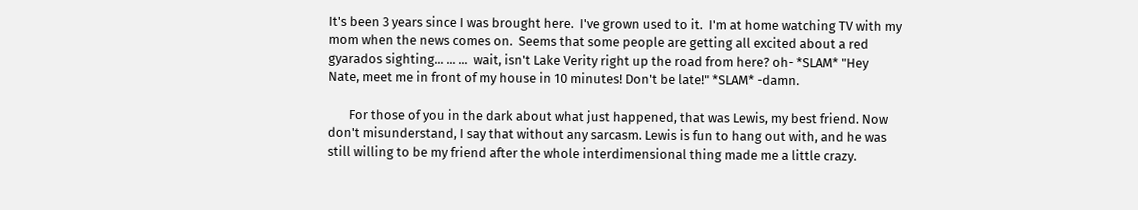It's been 3 years since I was brought here.  I've grown used to it.  I'm at home watching TV with my mom when the news comes on.  Seems that some people are getting all excited about a red gyarados sighting... ... ...  wait, isn't Lake Verity right up the road from here? oh- *SLAM* "Hey Nate, meet me in front of my house in 10 minutes! Don't be late!" *SLAM* -damn.

       For those of you in the dark about what just happened, that was Lewis, my best friend. Now don't misunderstand, I say that without any sarcasm. Lewis is fun to hang out with, and he was still willing to be my friend after the whole interdimensional thing made me a little crazy.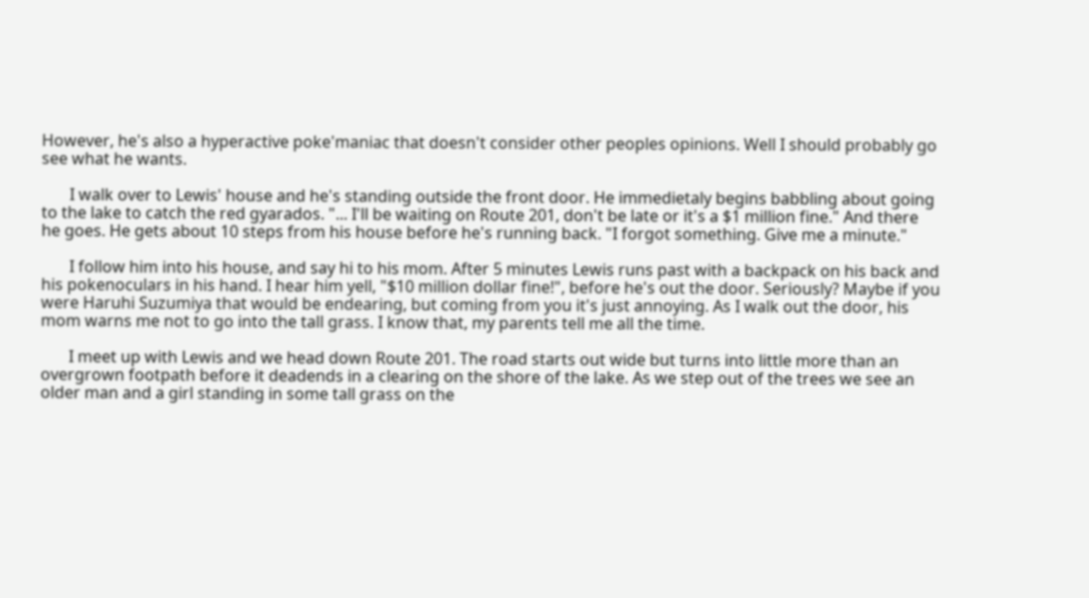However, he's also a hyperactive poke'maniac that doesn't consider other peoples opinions. Well I should probably go see what he wants.

       I walk over to Lewis' house and he's standing outside the front door. He immedietaly begins babbling about going to the lake to catch the red gyarados. "... I'll be waiting on Route 201, don't be late or it's a $1 million fine." And there he goes. He gets about 10 steps from his house before he's running back. "I forgot something. Give me a minute."

       I follow him into his house, and say hi to his mom. After 5 minutes Lewis runs past with a backpack on his back and his pokenoculars in his hand. I hear him yell, "$10 million dollar fine!", before he's out the door. Seriously? Maybe if you were Haruhi Suzumiya that would be endearing, but coming from you it's just annoying. As I walk out the door, his mom warns me not to go into the tall grass. I know that, my parents tell me all the time.

       I meet up with Lewis and we head down Route 201. The road starts out wide but turns into little more than an overgrown footpath before it deadends in a clearing on the shore of the lake. As we step out of the trees we see an older man and a girl standing in some tall grass on the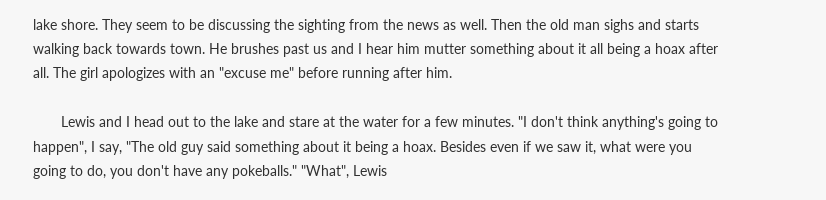lake shore. They seem to be discussing the sighting from the news as well. Then the old man sighs and starts walking back towards town. He brushes past us and I hear him mutter something about it all being a hoax after all. The girl apologizes with an "excuse me" before running after him.

       Lewis and I head out to the lake and stare at the water for a few minutes. "I don't think anything's going to happen", I say, "The old guy said something about it being a hoax. Besides even if we saw it, what were you going to do, you don't have any pokeballs." "What", Lewis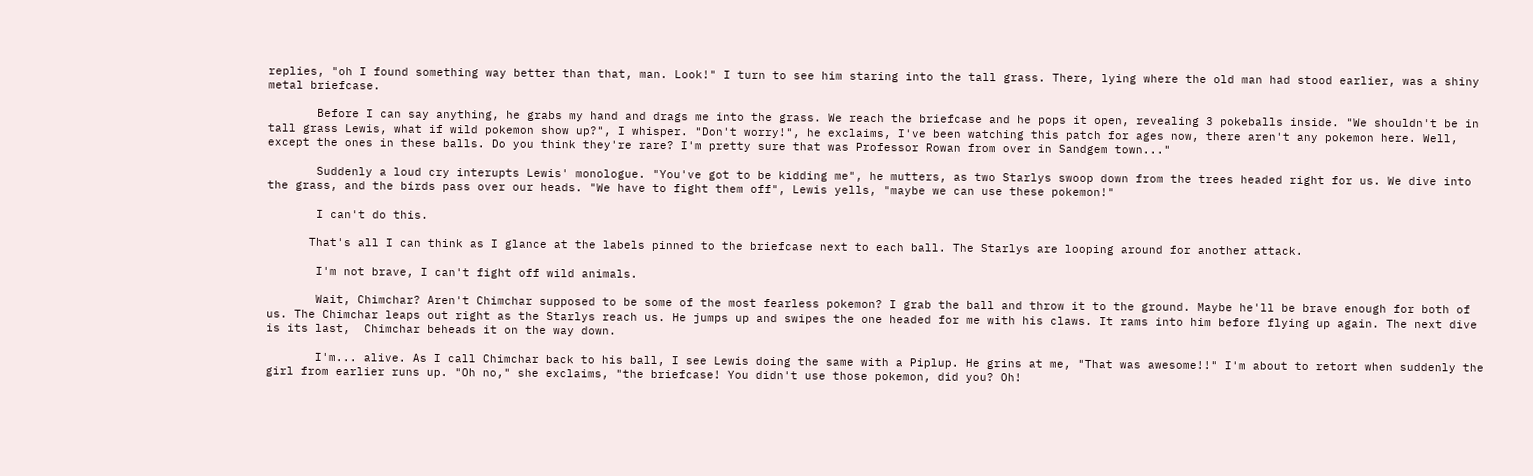replies, "oh I found something way better than that, man. Look!" I turn to see him staring into the tall grass. There, lying where the old man had stood earlier, was a shiny metal briefcase.

       Before I can say anything, he grabs my hand and drags me into the grass. We reach the briefcase and he pops it open, revealing 3 pokeballs inside. "We shouldn't be in tall grass Lewis, what if wild pokemon show up?", I whisper. "Don't worry!", he exclaims, I've been watching this patch for ages now, there aren't any pokemon here. Well, except the ones in these balls. Do you think they're rare? I'm pretty sure that was Professor Rowan from over in Sandgem town..."

       Suddenly a loud cry interupts Lewis' monologue. "You've got to be kidding me", he mutters, as two Starlys swoop down from the trees headed right for us. We dive into the grass, and the birds pass over our heads. "We have to fight them off", Lewis yells, "maybe we can use these pokemon!"

       I can't do this.

      That's all I can think as I glance at the labels pinned to the briefcase next to each ball. The Starlys are looping around for another attack.

       I'm not brave, I can't fight off wild animals.

       Wait, Chimchar? Aren't Chimchar supposed to be some of the most fearless pokemon? I grab the ball and throw it to the ground. Maybe he'll be brave enough for both of us. The Chimchar leaps out right as the Starlys reach us. He jumps up and swipes the one headed for me with his claws. It rams into him before flying up again. The next dive is its last,  Chimchar beheads it on the way down.

       I'm... alive. As I call Chimchar back to his ball, I see Lewis doing the same with a Piplup. He grins at me, "That was awesome!!" I'm about to retort when suddenly the girl from earlier runs up. "Oh no," she exclaims, "the briefcase! You didn't use those pokemon, did you? Oh!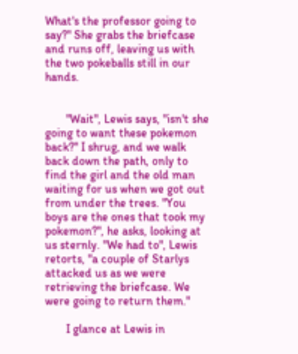What's the professor going to say?" She grabs the briefcase and runs off, leaving us with the two pokeballs still in our hands.


       "Wait", Lewis says, "isn't she going to want these pokemon back?" I shrug, and we walk back down the path, only to find the girl and the old man waiting for us when we got out from under the trees. "You boys are the ones that took my pokemon?", he asks, looking at us sternly. "We had to", Lewis retorts, "a couple of Starlys attacked us as we were retrieving the briefcase. We were going to return them."

       I glance at Lewis in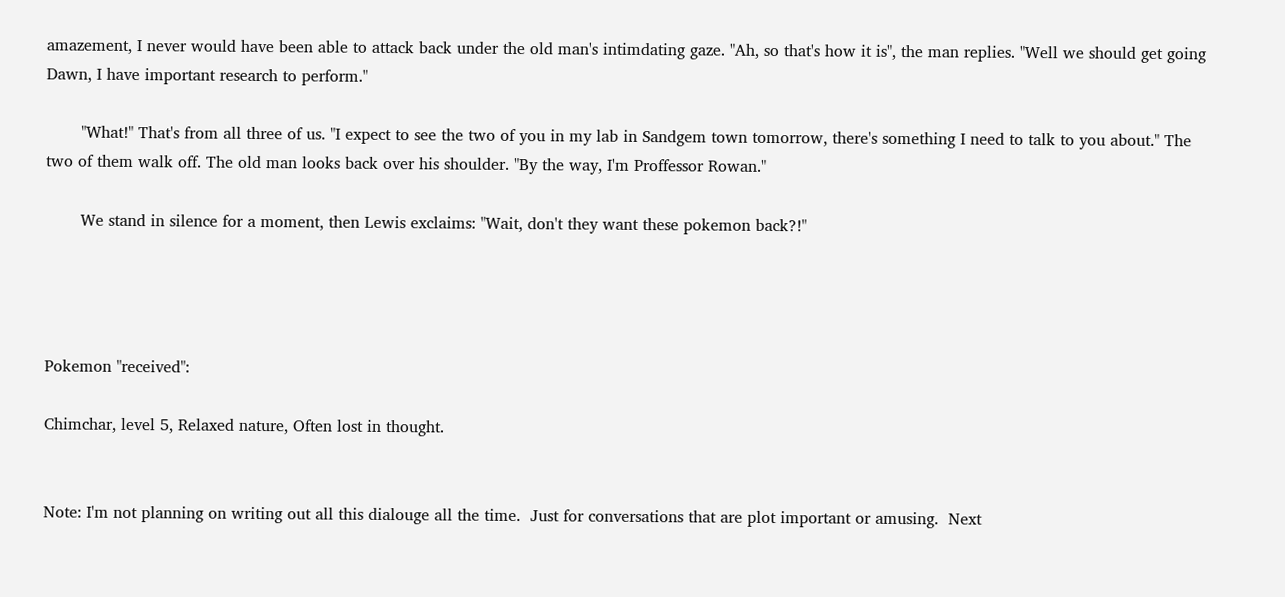amazement, I never would have been able to attack back under the old man's intimdating gaze. "Ah, so that's how it is", the man replies. "Well we should get going Dawn, I have important research to perform."

       "What!" That's from all three of us. "I expect to see the two of you in my lab in Sandgem town tomorrow, there's something I need to talk to you about." The two of them walk off. The old man looks back over his shoulder. "By the way, I'm Proffessor Rowan."

       We stand in silence for a moment, then Lewis exclaims: "Wait, don't they want these pokemon back?!"




Pokemon "received":

Chimchar, level 5, Relaxed nature, Often lost in thought.


Note: I'm not planning on writing out all this dialouge all the time.  Just for conversations that are plot important or amusing.  Next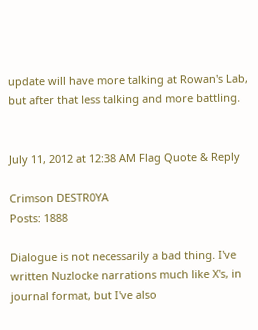update will have more talking at Rowan's Lab, but after that less talking and more battling.


July 11, 2012 at 12:38 AM Flag Quote & Reply

Crimson DESTR0YA
Posts: 1888

Dialogue is not necessarily a bad thing. I've written Nuzlocke narrations much like X's, in journal format, but I've also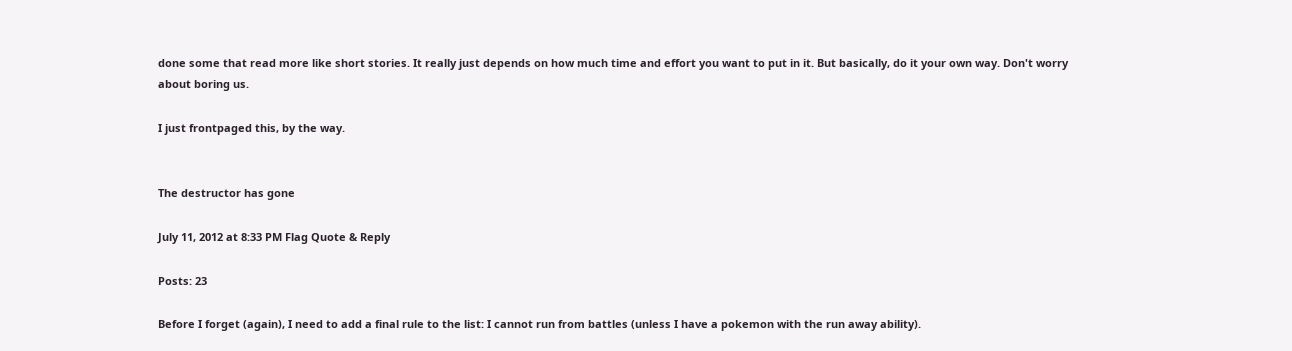done some that read more like short stories. It really just depends on how much time and effort you want to put in it. But basically, do it your own way. Don't worry about boring us.

I just frontpaged this, by the way.


The destructor has gone

July 11, 2012 at 8:33 PM Flag Quote & Reply

Posts: 23

Before I forget (again), I need to add a final rule to the list: I cannot run from battles (unless I have a pokemon with the run away ability).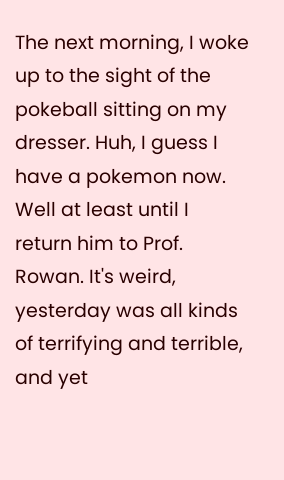The next morning, I woke up to the sight of the pokeball sitting on my dresser. Huh, I guess I have a pokemon now. Well at least until I return him to Prof. Rowan. It's weird, yesterday was all kinds of terrifying and terrible, and yet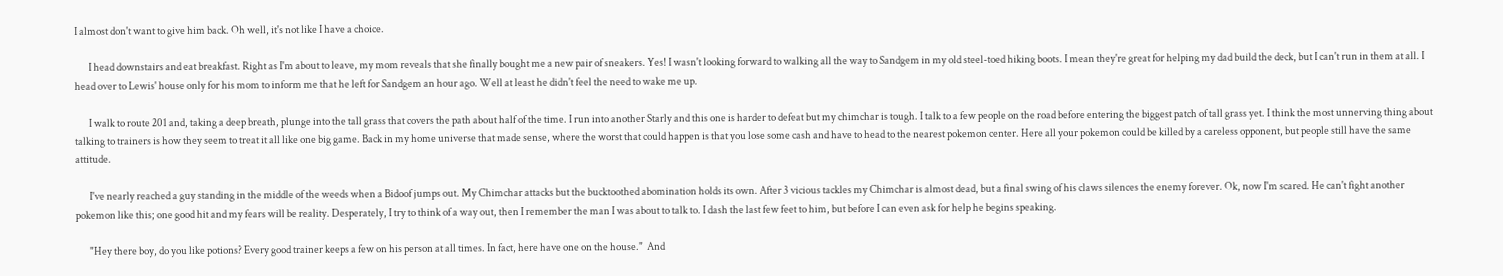I almost don't want to give him back. Oh well, it's not like I have a choice.

       I head downstairs and eat breakfast. Right as I'm about to leave, my mom reveals that she finally bought me a new pair of sneakers. Yes! I wasn't looking forward to walking all the way to Sandgem in my old steel-toed hiking boots. I mean they're great for helping my dad build the deck, but I can't run in them at all. I head over to Lewis' house only for his mom to inform me that he left for Sandgem an hour ago. Well at least he didn't feel the need to wake me up.

       I walk to route 201 and, taking a deep breath, plunge into the tall grass that covers the path about half of the time. I run into another Starly and this one is harder to defeat but my chimchar is tough. I talk to a few people on the road before entering the biggest patch of tall grass yet. I think the most unnerving thing about talking to trainers is how they seem to treat it all like one big game. Back in my home universe that made sense, where the worst that could happen is that you lose some cash and have to head to the nearest pokemon center. Here all your pokemon could be killed by a careless opponent, but people still have the same attitude.

       I've nearly reached a guy standing in the middle of the weeds when a Bidoof jumps out. My Chimchar attacks but the bucktoothed abomination holds its own. After 3 vicious tackles my Chimchar is almost dead, but a final swing of his claws silences the enemy forever. Ok, now I'm scared. He can't fight another pokemon like this; one good hit and my fears will be reality. Desperately, I try to think of a way out, then I remember the man I was about to talk to. I dash the last few feet to him, but before I can even ask for help he begins speaking.

       "Hey there boy, do you like potions? Every good trainer keeps a few on his person at all times. In fact, here have one on the house."  And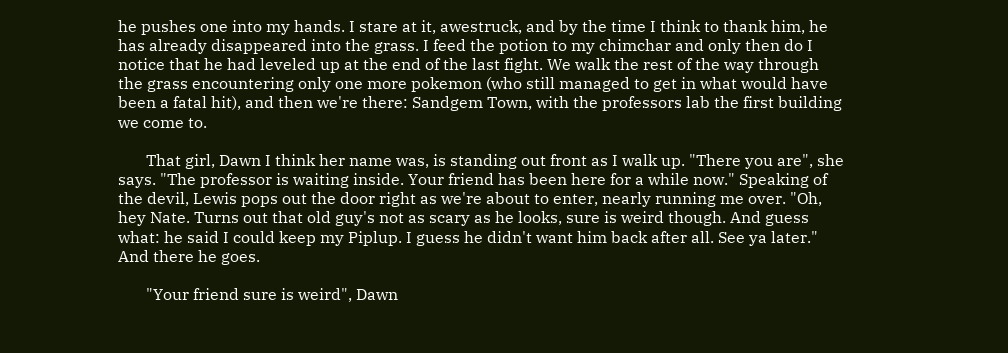he pushes one into my hands. I stare at it, awestruck, and by the time I think to thank him, he has already disappeared into the grass. I feed the potion to my chimchar and only then do I notice that he had leveled up at the end of the last fight. We walk the rest of the way through the grass encountering only one more pokemon (who still managed to get in what would have been a fatal hit), and then we're there: Sandgem Town, with the professors lab the first building we come to.

       That girl, Dawn I think her name was, is standing out front as I walk up. "There you are", she says. "The professor is waiting inside. Your friend has been here for a while now." Speaking of the devil, Lewis pops out the door right as we're about to enter, nearly running me over. "Oh, hey Nate. Turns out that old guy's not as scary as he looks, sure is weird though. And guess what: he said I could keep my Piplup. I guess he didn't want him back after all. See ya later." And there he goes.

       "Your friend sure is weird", Dawn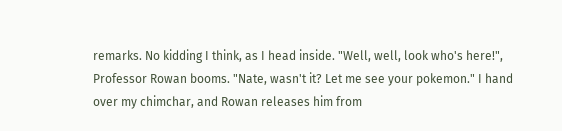remarks. No kidding I think, as I head inside. "Well, well, look who's here!", Professor Rowan booms. "Nate, wasn't it? Let me see your pokemon." I hand over my chimchar, and Rowan releases him from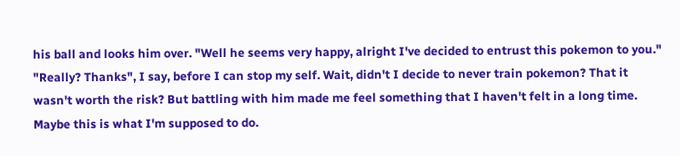his ball and looks him over. "Well he seems very happy, alright I've decided to entrust this pokemon to you." "Really? Thanks", I say, before I can stop my self. Wait, didn't I decide to never train pokemon? That it wasn't worth the risk? But battling with him made me feel something that I haven't felt in a long time. Maybe this is what I'm supposed to do.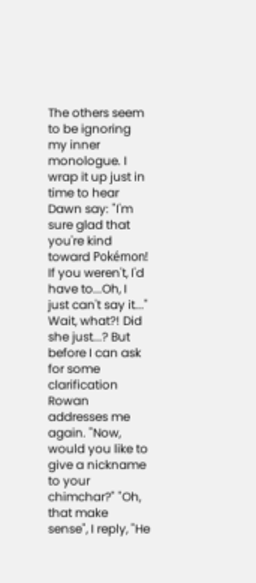The others seem to be ignoring my inner monologue. I wrap it up just in time to hear Dawn say: "I'm sure glad that you're kind toward Pokémon! If you weren't, I'd have to...Oh, I just can't say it..." Wait, what?! Did she just...? But before I can ask for some clarification Rowan addresses me again. "Now, would you like to give a nickname to your chimchar?" "Oh, that make sense", I reply, "He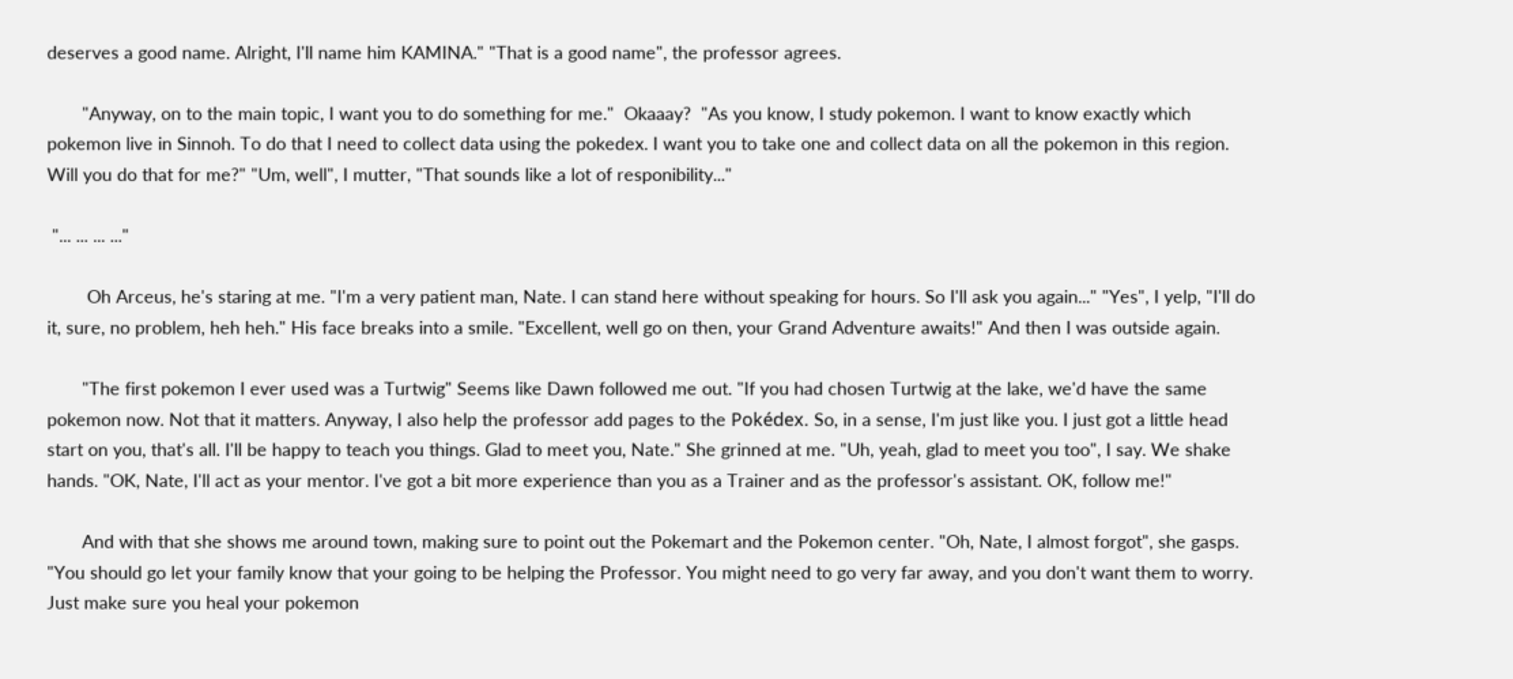deserves a good name. Alright, I'll name him KAMINA." "That is a good name", the professor agrees.

       "Anyway, on to the main topic, I want you to do something for me."  Okaaay?  "As you know, I study pokemon. I want to know exactly which pokemon live in Sinnoh. To do that I need to collect data using the pokedex. I want you to take one and collect data on all the pokemon in this region. Will you do that for me?" "Um, well", I mutter, "That sounds like a lot of responibility..."

 "... ... ... ..."

        Oh Arceus, he's staring at me. "I'm a very patient man, Nate. I can stand here without speaking for hours. So I'll ask you again..." "Yes", I yelp, "I'll do it, sure, no problem, heh heh." His face breaks into a smile. "Excellent, well go on then, your Grand Adventure awaits!" And then I was outside again.

       "The first pokemon I ever used was a Turtwig" Seems like Dawn followed me out. "If you had chosen Turtwig at the lake, we'd have the same pokemon now. Not that it matters. Anyway, I also help the professor add pages to the Pokédex. So, in a sense, I'm just like you. I just got a little head start on you, that's all. I'll be happy to teach you things. Glad to meet you, Nate." She grinned at me. "Uh, yeah, glad to meet you too", I say. We shake hands. "OK, Nate, I'll act as your mentor. I've got a bit more experience than you as a Trainer and as the professor's assistant. OK, follow me!"

       And with that she shows me around town, making sure to point out the Pokemart and the Pokemon center. "Oh, Nate, I almost forgot", she gasps. "You should go let your family know that your going to be helping the Professor. You might need to go very far away, and you don't want them to worry. Just make sure you heal your pokemon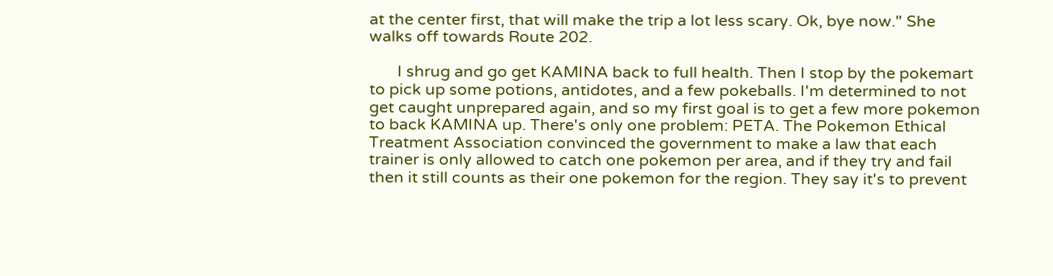at the center first, that will make the trip a lot less scary. Ok, bye now." She walks off towards Route 202.

       I shrug and go get KAMINA back to full health. Then I stop by the pokemart to pick up some potions, antidotes, and a few pokeballs. I'm determined to not get caught unprepared again, and so my first goal is to get a few more pokemon to back KAMINA up. There's only one problem: PETA. The Pokemon Ethical Treatment Association convinced the government to make a law that each trainer is only allowed to catch one pokemon per area, and if they try and fail then it still counts as their one pokemon for the region. They say it's to prevent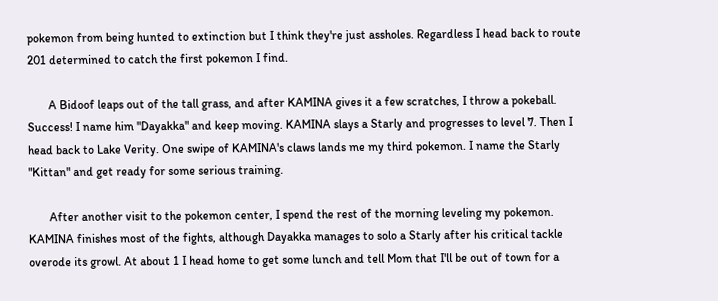pokemon from being hunted to extinction but I think they're just assholes. Regardless I head back to route 201 determined to catch the first pokemon I find.

       A Bidoof leaps out of the tall grass, and after KAMINA gives it a few scratches, I throw a pokeball. Success! I name him "Dayakka" and keep moving. KAMINA slays a Starly and progresses to level 7. Then I head back to Lake Verity. One swipe of KAMINA's claws lands me my third pokemon. I name the Starly "Kittan" and get ready for some serious training.

       After another visit to the pokemon center, I spend the rest of the morning leveling my pokemon. KAMINA finishes most of the fights, although Dayakka manages to solo a Starly after his critical tackle overode its growl. At about 1 I head home to get some lunch and tell Mom that I'll be out of town for a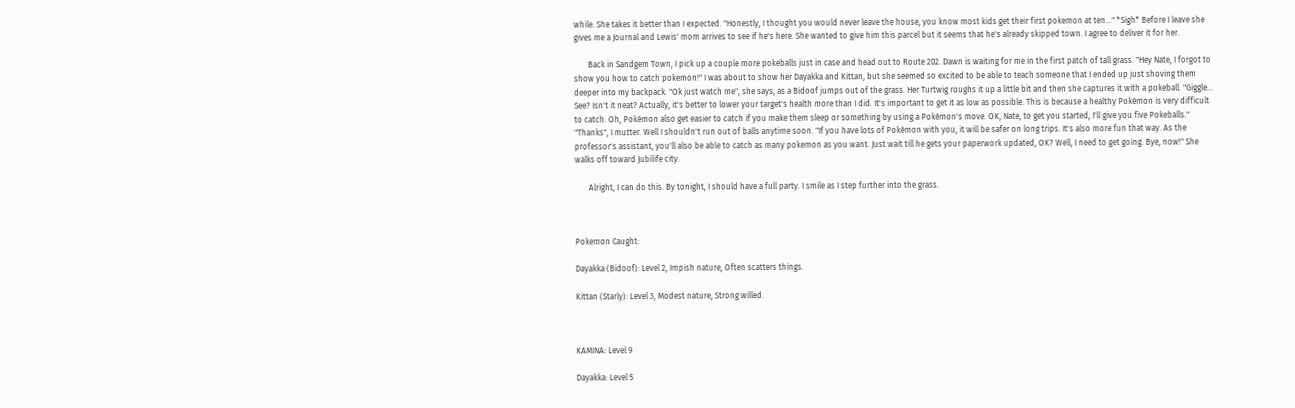while. She takes it better than I expected. "Honestly, I thought you would never leave the house, you know most kids get their first pokemon at ten..." *Sigh* Before I leave she gives me a Journal and Lewis' mom arrives to see if he's here. She wanted to give him this parcel but it seems that he's already skipped town. I agree to deliver it for her.

       Back in Sandgem Town, I pick up a couple more pokeballs just in case and head out to Route 202. Dawn is waiting for me in the first patch of tall grass. "Hey Nate, I forgot to show you how to catch pokemon!" I was about to show her Dayakka and Kittan, but she seemed so excited to be able to teach someone that I ended up just shoving them deeper into my backpack. "Ok just watch me", she says, as a Bidoof jumps out of the grass. Her Turtwig roughs it up a little bit and then she captures it with a pokeball. "Giggle... See? Isn't it neat? Actually, it's better to lower your target's health more than I did. It's important to get it as low as possible. This is because a healthy Pokémon is very difficult to catch. Oh, Pokémon also get easier to catch if you make them sleep or something by using a Pokémon's move. OK, Nate, to get you started, I'll give you five Pokeballs." "Thanks", I mutter. Well I shouldn't run out of balls anytime soon. "If you have lots of Pokémon with you, it will be safer on long trips. It's also more fun that way. As the professor's assistant, you'll also be able to catch as many pokemon as you want. Just wait till he gets your paperwork updated, OK? Well, I need to get going. Bye, now!" She walks off toward Jubilife city.

       Alright, I can do this. By tonight, I should have a full party. I smile as I step further into the grass.



Pokemon Caught:

Dayakka (Bidoof): Level 2, Impish nature, Often scatters things.

Kittan (Starly): Level 3, Modest nature, Strong willed.



KAMINA: Level 9

Dayakka: Level 5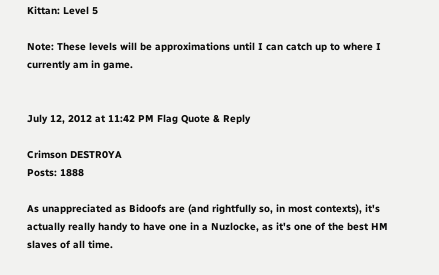Kittan: Level 5

Note: These levels will be approximations until I can catch up to where I currently am in game.


July 12, 2012 at 11:42 PM Flag Quote & Reply

Crimson DESTR0YA
Posts: 1888

As unappreciated as Bidoofs are (and rightfully so, in most contexts), it's actually really handy to have one in a Nuzlocke, as it's one of the best HM slaves of all time.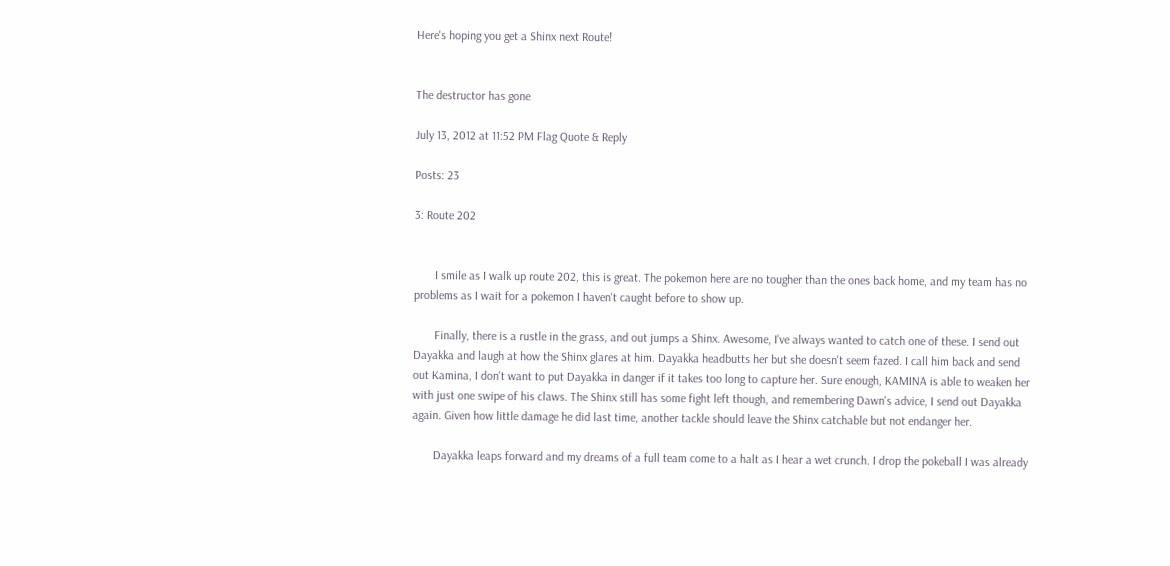Here's hoping you get a Shinx next Route!


The destructor has gone

July 13, 2012 at 11:52 PM Flag Quote & Reply

Posts: 23

3: Route 202


       I smile as I walk up route 202, this is great. The pokemon here are no tougher than the ones back home, and my team has no problems as I wait for a pokemon I haven't caught before to show up.

       Finally, there is a rustle in the grass, and out jumps a Shinx. Awesome, I've always wanted to catch one of these. I send out Dayakka and laugh at how the Shinx glares at him. Dayakka headbutts her but she doesn't seem fazed. I call him back and send out Kamina, I don't want to put Dayakka in danger if it takes too long to capture her. Sure enough, KAMINA is able to weaken her with just one swipe of his claws. The Shinx still has some fight left though, and remembering Dawn's advice, I send out Dayakka again. Given how little damage he did last time, another tackle should leave the Shinx catchable but not endanger her.

       Dayakka leaps forward and my dreams of a full team come to a halt as I hear a wet crunch. I drop the pokeball I was already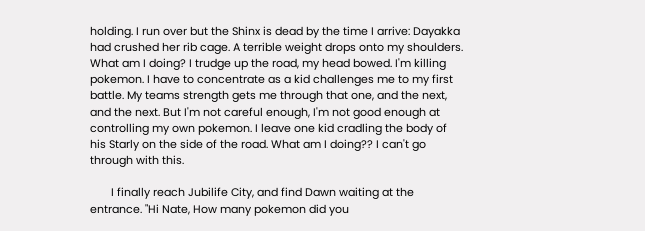holding. I run over but the Shinx is dead by the time I arrive: Dayakka had crushed her rib cage. A terrible weight drops onto my shoulders. What am I doing? I trudge up the road, my head bowed. I'm killing pokemon. I have to concentrate as a kid challenges me to my first battle. My teams strength gets me through that one, and the next, and the next. But I'm not careful enough, I'm not good enough at controlling my own pokemon. I leave one kid cradling the body of his Starly on the side of the road. What am I doing?? I can't go through with this.

       I finally reach Jubilife City, and find Dawn waiting at the entrance. "Hi Nate, How many pokemon did you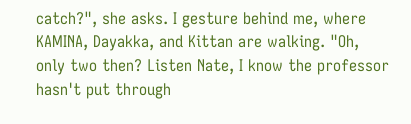catch?", she asks. I gesture behind me, where KAMINA, Dayakka, and Kittan are walking. "Oh, only two then? Listen Nate, I know the professor hasn't put through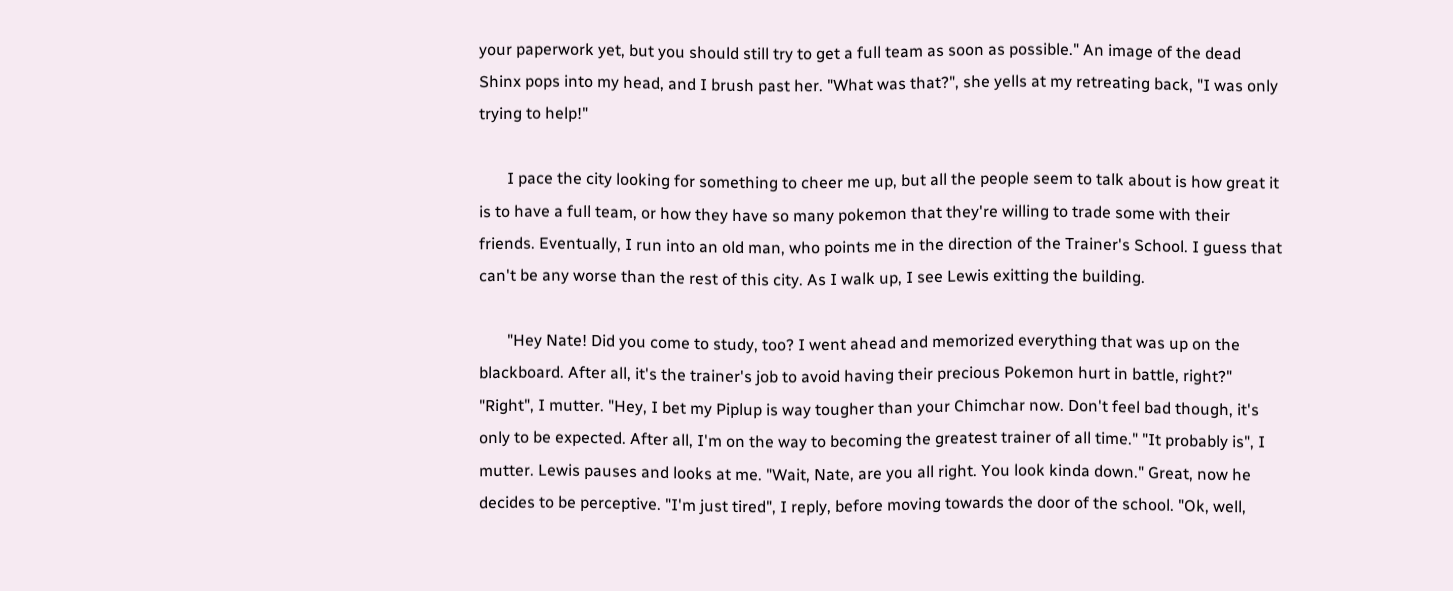your paperwork yet, but you should still try to get a full team as soon as possible." An image of the dead Shinx pops into my head, and I brush past her. "What was that?", she yells at my retreating back, "I was only trying to help!"

       I pace the city looking for something to cheer me up, but all the people seem to talk about is how great it is to have a full team, or how they have so many pokemon that they're willing to trade some with their friends. Eventually, I run into an old man, who points me in the direction of the Trainer's School. I guess that can't be any worse than the rest of this city. As I walk up, I see Lewis exitting the building.

       "Hey Nate! Did you come to study, too? I went ahead and memorized everything that was up on the blackboard. After all, it's the trainer's job to avoid having their precious Pokemon hurt in battle, right?" "Right", I mutter. "Hey, I bet my Piplup is way tougher than your Chimchar now. Don't feel bad though, it's only to be expected. After all, I'm on the way to becoming the greatest trainer of all time." "It probably is", I mutter. Lewis pauses and looks at me. "Wait, Nate, are you all right. You look kinda down." Great, now he decides to be perceptive. "I'm just tired", I reply, before moving towards the door of the school. "Ok, well,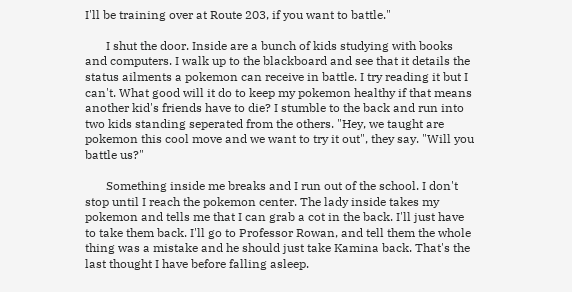I'll be training over at Route 203, if you want to battle."

       I shut the door. Inside are a bunch of kids studying with books and computers. I walk up to the blackboard and see that it details the status ailments a pokemon can receive in battle. I try reading it but I can't. What good will it do to keep my pokemon healthy if that means another kid's friends have to die? I stumble to the back and run into two kids standing seperated from the others. "Hey, we taught are pokemon this cool move and we want to try it out", they say. "Will you battle us?"

       Something inside me breaks and I run out of the school. I don't stop until I reach the pokemon center. The lady inside takes my pokemon and tells me that I can grab a cot in the back. I'll just have to take them back. I'll go to Professor Rowan, and tell them the whole thing was a mistake and he should just take Kamina back. That's the last thought I have before falling asleep.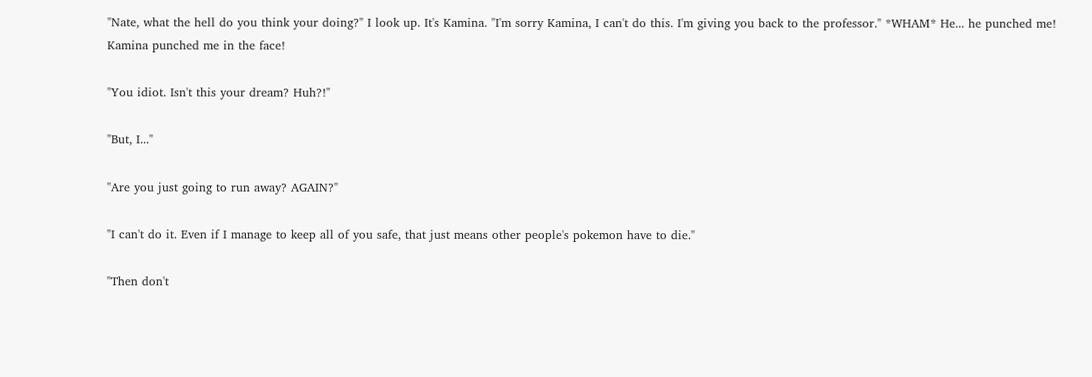"Nate, what the hell do you think your doing?" I look up. It's Kamina. "I'm sorry Kamina, I can't do this. I'm giving you back to the professor." *WHAM* He... he punched me! Kamina punched me in the face!

"You idiot. Isn't this your dream? Huh?!"

"But, I..."

"Are you just going to run away? AGAIN?"

"I can't do it. Even if I manage to keep all of you safe, that just means other people's pokemon have to die."

"Then don't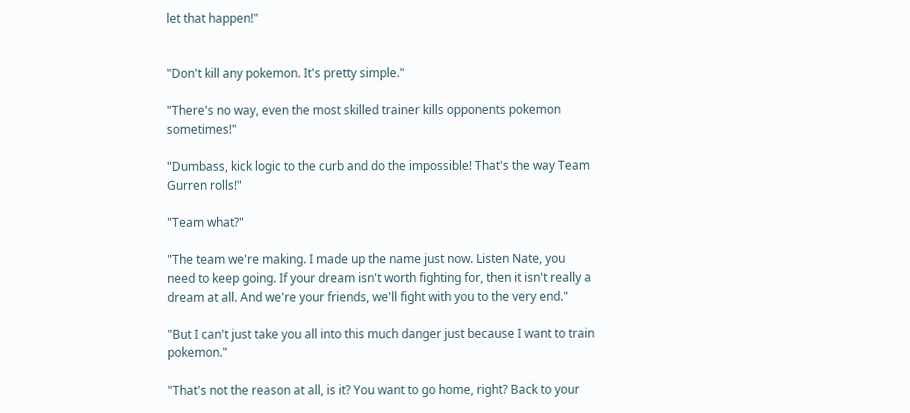let that happen!"


"Don't kill any pokemon. It's pretty simple."

"There's no way, even the most skilled trainer kills opponents pokemon sometimes!"

"Dumbass, kick logic to the curb and do the impossible! That's the way Team Gurren rolls!"

"Team what?"

"The team we're making. I made up the name just now. Listen Nate, you need to keep going. If your dream isn't worth fighting for, then it isn't really a dream at all. And we're your friends, we'll fight with you to the very end."

"But I can't just take you all into this much danger just because I want to train pokemon."

"That's not the reason at all, is it? You want to go home, right? Back to your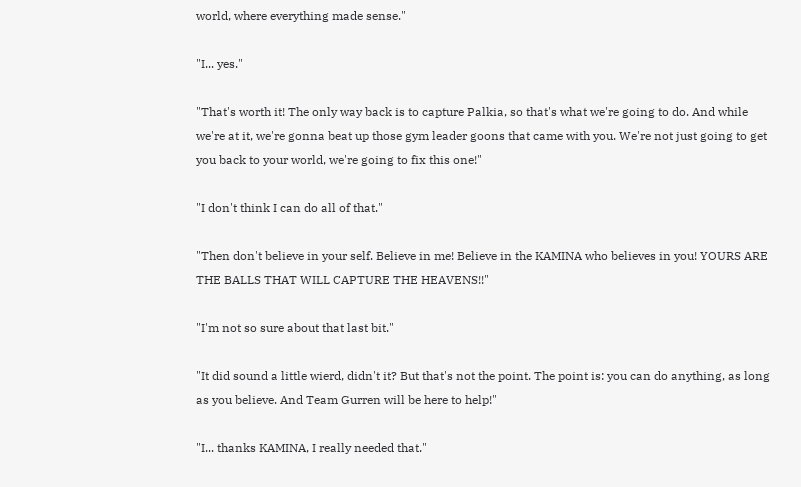world, where everything made sense."

"I... yes."

"That's worth it! The only way back is to capture Palkia, so that's what we're going to do. And while we're at it, we're gonna beat up those gym leader goons that came with you. We're not just going to get you back to your world, we're going to fix this one!"

"I don't think I can do all of that."

"Then don't believe in your self. Believe in me! Believe in the KAMINA who believes in you! YOURS ARE THE BALLS THAT WILL CAPTURE THE HEAVENS!!"

"I'm not so sure about that last bit."

"It did sound a little wierd, didn't it? But that's not the point. The point is: you can do anything, as long as you believe. And Team Gurren will be here to help!"

"I... thanks KAMINA, I really needed that."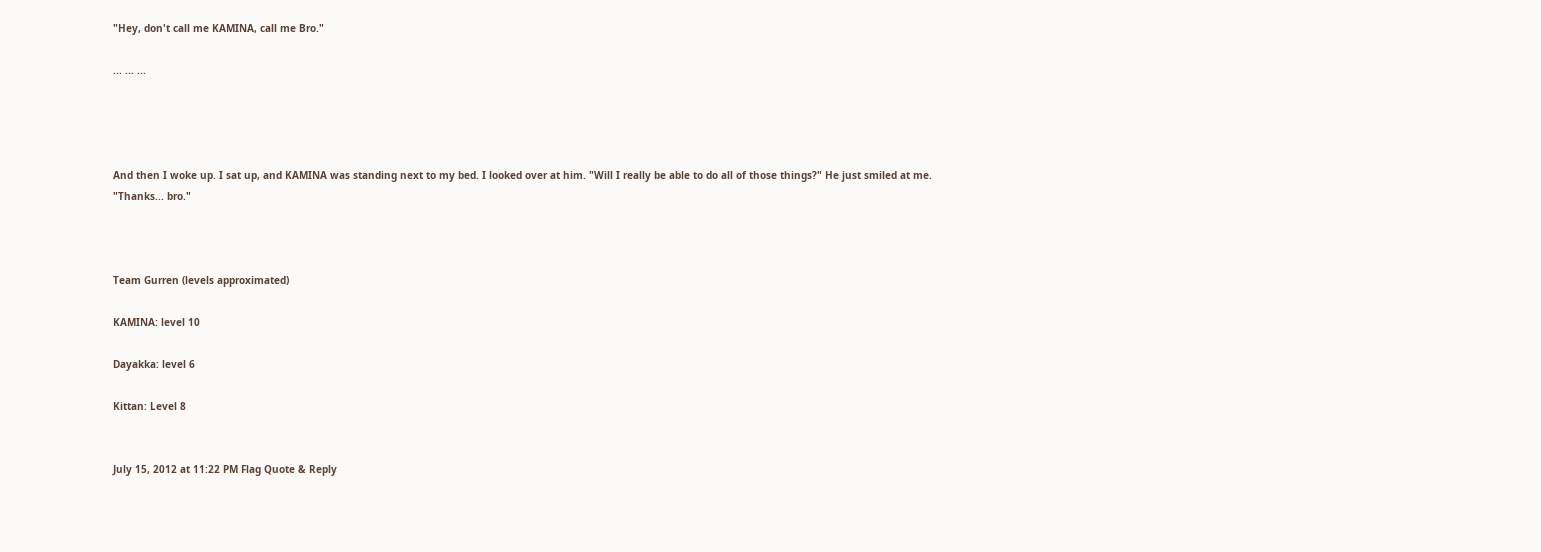"Hey, don't call me KAMINA, call me Bro."

... ... ...




And then I woke up. I sat up, and KAMINA was standing next to my bed. I looked over at him. "Will I really be able to do all of those things?" He just smiled at me. "Thanks... bro."



Team Gurren (levels approximated)

KAMINA: level 10

Dayakka: level 6

Kittan: Level 8


July 15, 2012 at 11:22 PM Flag Quote & Reply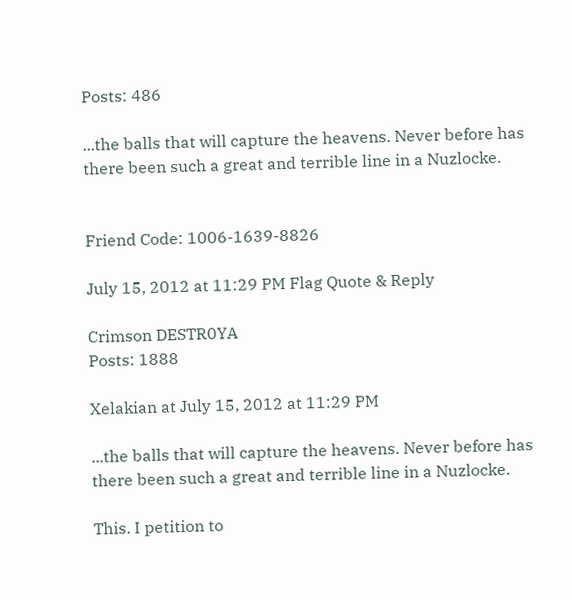Posts: 486

...the balls that will capture the heavens. Never before has there been such a great and terrible line in a Nuzlocke.


Friend Code: 1006-1639-8826

July 15, 2012 at 11:29 PM Flag Quote & Reply

Crimson DESTR0YA
Posts: 1888

Xelakian at July 15, 2012 at 11:29 PM

...the balls that will capture the heavens. Never before has there been such a great and terrible line in a Nuzlocke.

This. I petition to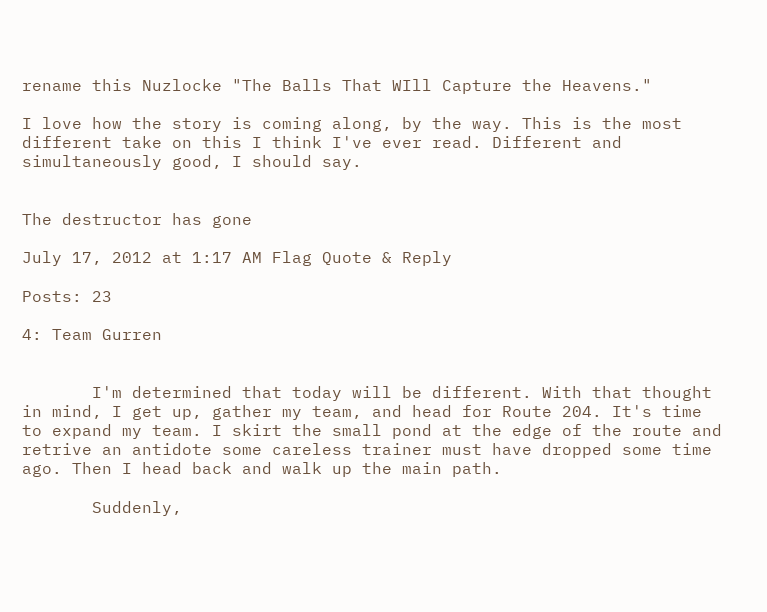rename this Nuzlocke "The Balls That WIll Capture the Heavens."

I love how the story is coming along, by the way. This is the most different take on this I think I've ever read. Different and simultaneously good, I should say.


The destructor has gone

July 17, 2012 at 1:17 AM Flag Quote & Reply

Posts: 23

4: Team Gurren


       I'm determined that today will be different. With that thought in mind, I get up, gather my team, and head for Route 204. It's time to expand my team. I skirt the small pond at the edge of the route and retrive an antidote some careless trainer must have dropped some time ago. Then I head back and walk up the main path.

       Suddenly,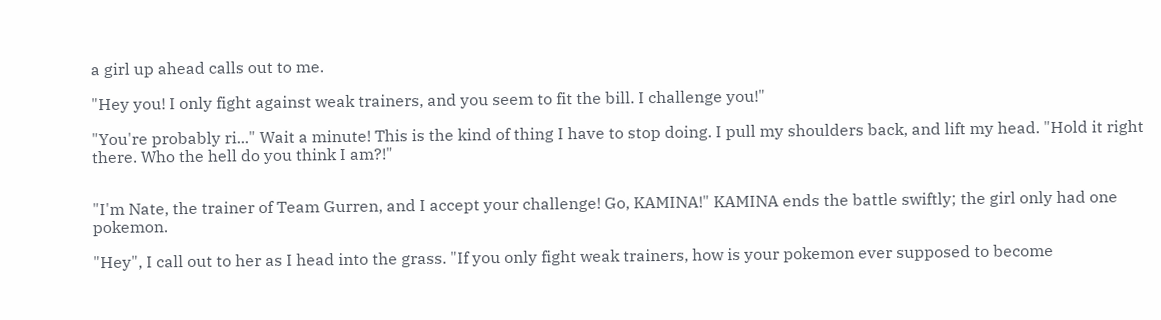a girl up ahead calls out to me.

"Hey you! I only fight against weak trainers, and you seem to fit the bill. I challenge you!"

"You're probably ri..." Wait a minute! This is the kind of thing I have to stop doing. I pull my shoulders back, and lift my head. "Hold it right there. Who the hell do you think I am?!"


"I'm Nate, the trainer of Team Gurren, and I accept your challenge! Go, KAMINA!" KAMINA ends the battle swiftly; the girl only had one pokemon.

"Hey", I call out to her as I head into the grass. "If you only fight weak trainers, how is your pokemon ever supposed to become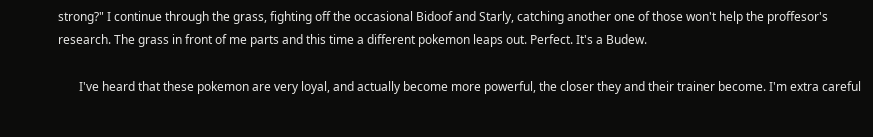strong?" I continue through the grass, fighting off the occasional Bidoof and Starly, catching another one of those won't help the proffesor's research. The grass in front of me parts and this time a different pokemon leaps out. Perfect. It's a Budew.

       I've heard that these pokemon are very loyal, and actually become more powerful, the closer they and their trainer become. I'm extra careful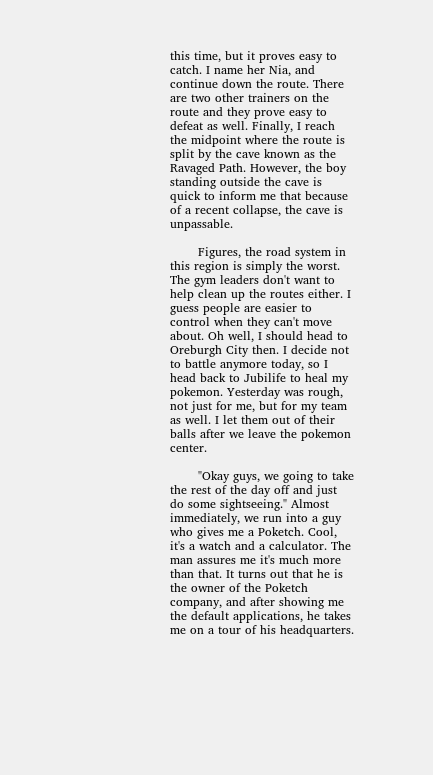this time, but it proves easy to catch. I name her Nia, and continue down the route. There are two other trainers on the route and they prove easy to defeat as well. Finally, I reach the midpoint where the route is split by the cave known as the Ravaged Path. However, the boy standing outside the cave is quick to inform me that because of a recent collapse, the cave is unpassable.

       Figures, the road system in this region is simply the worst. The gym leaders don't want to help clean up the routes either. I guess people are easier to control when they can't move about. Oh well, I should head to Oreburgh City then. I decide not to battle anymore today, so I head back to Jubilife to heal my pokemon. Yesterday was rough, not just for me, but for my team as well. I let them out of their balls after we leave the pokemon center.

       "Okay guys, we going to take the rest of the day off and just do some sightseeing." Almost immediately, we run into a guy who gives me a Poketch. Cool, it's a watch and a calculator. The man assures me it's much more than that. It turns out that he is the owner of the Poketch company, and after showing me the default applications, he takes me on a tour of his headquarters.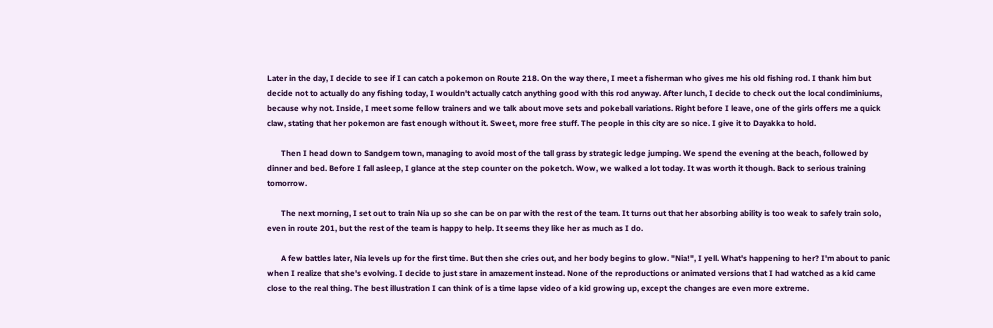Later in the day, I decide to see if I can catch a pokemon on Route 218. On the way there, I meet a fisherman who gives me his old fishing rod. I thank him but decide not to actually do any fishing today, I wouldn't actually catch anything good with this rod anyway. After lunch, I decide to check out the local condiminiums, because why not. Inside, I meet some fellow trainers and we talk about move sets and pokeball variations. Right before I leave, one of the girls offers me a quick claw, stating that her pokemon are fast enough without it. Sweet, more free stuff. The people in this city are so nice. I give it to Dayakka to hold.

       Then I head down to Sandgem town, managing to avoid most of the tall grass by strategic ledge jumping. We spend the evening at the beach, followed by dinner and bed. Before I fall asleep, I glance at the step counter on the poketch. Wow, we walked a lot today. It was worth it though. Back to serious training tomorrow.

       The next morning, I set out to train Nia up so she can be on par with the rest of the team. It turns out that her absorbing ability is too weak to safely train solo, even in route 201, but the rest of the team is happy to help. It seems they like her as much as I do.

       A few battles later, Nia levels up for the first time. But then she cries out, and her body begins to glow. "Nia!", I yell. What's happening to her? I'm about to panic when I realize that she's evolving. I decide to just stare in amazement instead. None of the reproductions or animated versions that I had watched as a kid came close to the real thing. The best illustration I can think of is a time lapse video of a kid growing up, except the changes are even more extreme.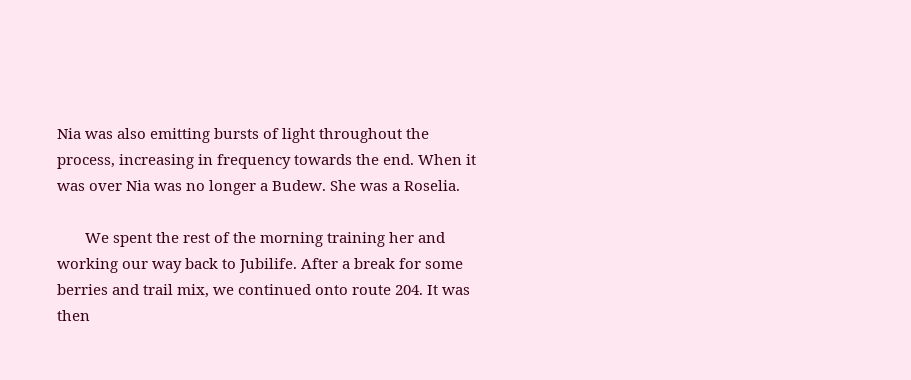Nia was also emitting bursts of light throughout the process, increasing in frequency towards the end. When it was over Nia was no longer a Budew. She was a Roselia.

       We spent the rest of the morning training her and working our way back to Jubilife. After a break for some berries and trail mix, we continued onto route 204. It was then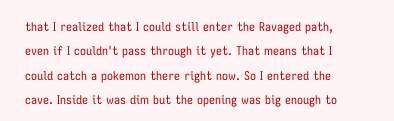that I realized that I could still enter the Ravaged path, even if I couldn't pass through it yet. That means that I could catch a pokemon there right now. So I entered the cave. Inside it was dim but the opening was big enough to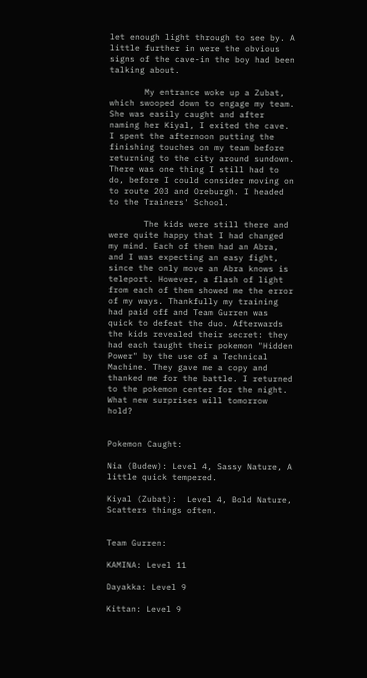let enough light through to see by. A little further in were the obvious signs of the cave-in the boy had been talking about.

       My entrance woke up a Zubat, which swooped down to engage my team. She was easily caught and after naming her Kiyal, I exited the cave. I spent the afternoon putting the finishing touches on my team before returning to the city around sundown. There was one thing I still had to do, before I could consider moving on to route 203 and Oreburgh. I headed to the Trainers' School.

       The kids were still there and were quite happy that I had changed my mind. Each of them had an Abra, and I was expecting an easy fight, since the only move an Abra knows is teleport. However, a flash of light from each of them showed me the error of my ways. Thankfully my training had paid off and Team Gurren was quick to defeat the duo. Afterwards the kids revealed their secret: they had each taught their pokemon "Hidden Power" by the use of a Technical Machine. They gave me a copy and thanked me for the battle. I returned to the pokemon center for the night. What new surprises will tomorrow hold?


Pokemon Caught:

Nia (Budew): Level 4, Sassy Nature, A little quick tempered.

Kiyal (Zubat):  Level 4, Bold Nature, Scatters things often.


Team Gurren:

KAMINA: Level 11

Dayakka: Level 9

Kittan: Level 9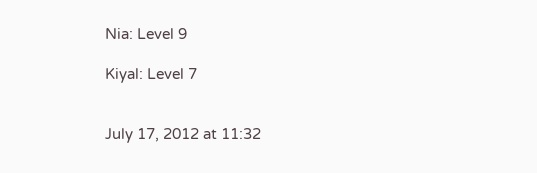Nia: Level 9

Kiyal: Level 7


July 17, 2012 at 11:32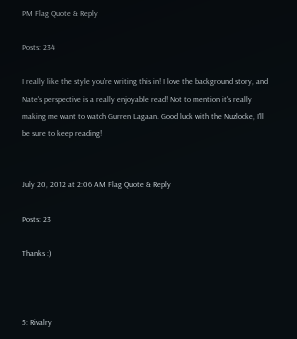PM Flag Quote & Reply

Posts: 234

I really like the style you're writing this in! I love the background story, and Nate's perspective is a really enjoyable read! Not to mention it's really making me want to watch Gurren Lagaan. Good luck with the Nuzlocke, I'll be sure to keep reading!


July 20, 2012 at 2:06 AM Flag Quote & Reply

Posts: 23

Thanks :)



5: Rivalry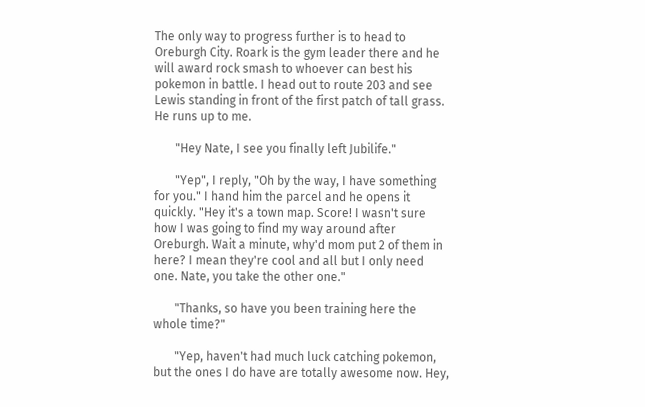The only way to progress further is to head to Oreburgh City. Roark is the gym leader there and he will award rock smash to whoever can best his pokemon in battle. I head out to route 203 and see Lewis standing in front of the first patch of tall grass. He runs up to me.

       "Hey Nate, I see you finally left Jubilife."

       "Yep", I reply, "Oh by the way, I have something for you." I hand him the parcel and he opens it quickly. "Hey it's a town map. Score! I wasn't sure how I was going to find my way around after Oreburgh. Wait a minute, why'd mom put 2 of them in here? I mean they're cool and all but I only need one. Nate, you take the other one."

       "Thanks, so have you been training here the whole time?"

       "Yep, haven't had much luck catching pokemon, but the ones I do have are totally awesome now. Hey,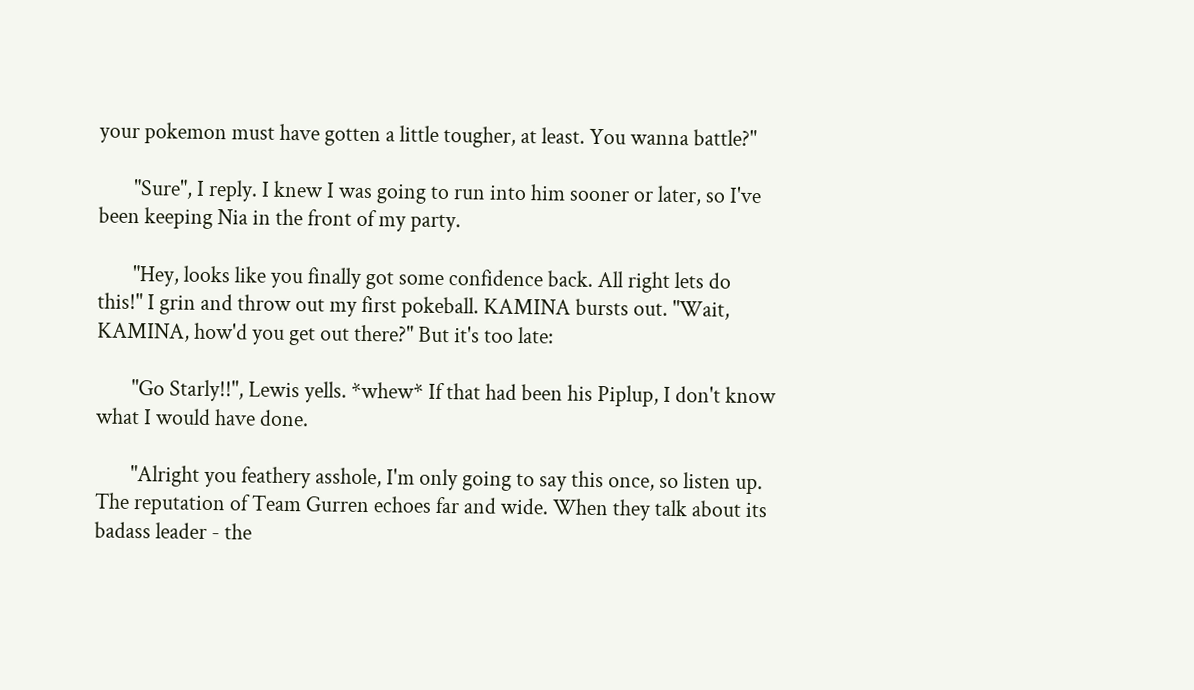your pokemon must have gotten a little tougher, at least. You wanna battle?"

       "Sure", I reply. I knew I was going to run into him sooner or later, so I've been keeping Nia in the front of my party.

       "Hey, looks like you finally got some confidence back. All right lets do this!" I grin and throw out my first pokeball. KAMINA bursts out. "Wait, KAMINA, how'd you get out there?" But it's too late:

       "Go Starly!!", Lewis yells. *whew* If that had been his Piplup, I don't know what I would have done.

       "Alright you feathery asshole, I'm only going to say this once, so listen up. The reputation of Team Gurren echoes far and wide. When they talk about its badass leader - the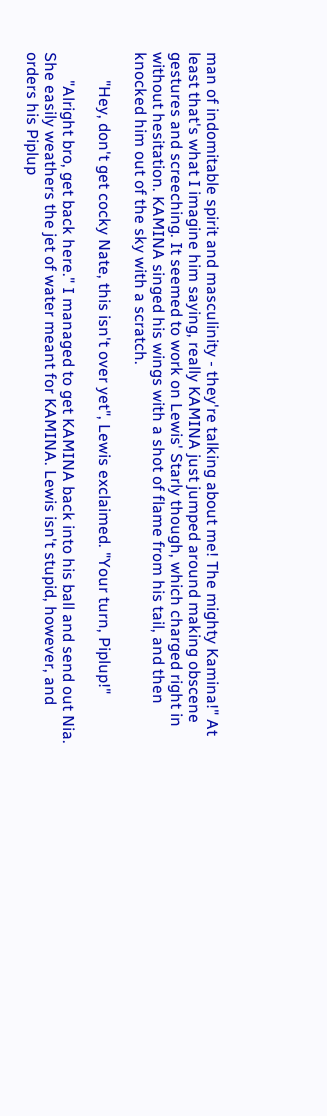man of indomitable spirit and masculinity - they're talking about me! The mighty Kamina!" At least that's what I imagine him saying, really KAMINA just jumped around making obscene gestures and screeching. It seemed to work on Lewis' Starly though, which charged right in without hesitation. KAMINA singed his wings with a shot of flame from his tail, and then knocked him out of the sky with a scratch.

       "Hey, don't get cocky Nate, this isn't over yet", Lewis exclaimed. "Your turn, Piplup!"

       "Alright bro, get back here." I managed to get KAMINA back into his ball and send out Nia. She easily weathers the jet of water meant for KAMINA. Lewis isn't stupid, however, and orders his Piplup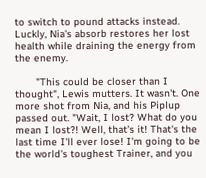to switch to pound attacks instead. Luckly, Nia's absorb restores her lost health while draining the energy from the enemy.

       "This could be closer than I thought", Lewis mutters. It wasn't. One more shot from Nia, and his Piplup passed out. "Wait, I lost? What do you mean I lost?! Well, that's it! That's the last time I'll ever lose! I'm going to be the world's toughest Trainer, and you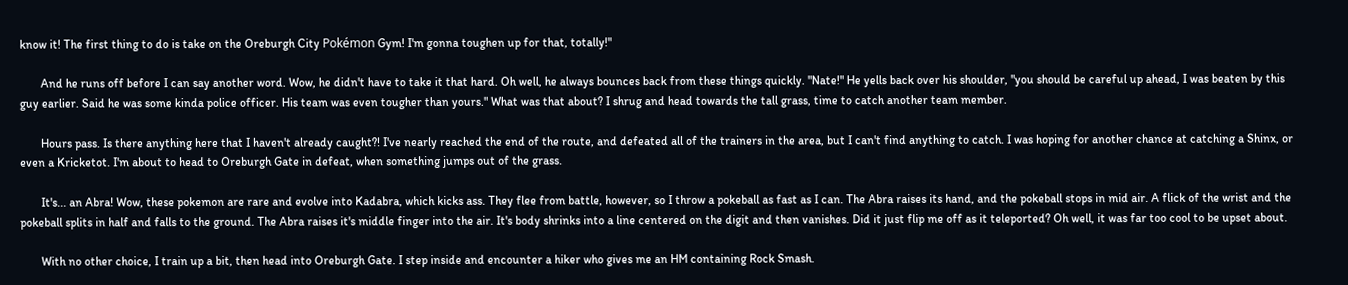know it! The first thing to do is take on the Oreburgh City Pokémon Gym! I'm gonna toughen up for that, totally!"

       And he runs off before I can say another word. Wow, he didn't have to take it that hard. Oh well, he always bounces back from these things quickly. "Nate!" He yells back over his shoulder, "you should be careful up ahead, I was beaten by this guy earlier. Said he was some kinda police officer. His team was even tougher than yours." What was that about? I shrug and head towards the tall grass, time to catch another team member.

       Hours pass. Is there anything here that I haven't already caught?! I've nearly reached the end of the route, and defeated all of the trainers in the area, but I can't find anything to catch. I was hoping for another chance at catching a Shinx, or even a Kricketot. I'm about to head to Oreburgh Gate in defeat, when something jumps out of the grass.

       It's... an Abra! Wow, these pokemon are rare and evolve into Kadabra, which kicks ass. They flee from battle, however, so I throw a pokeball as fast as I can. The Abra raises its hand, and the pokeball stops in mid air. A flick of the wrist and the pokeball splits in half and falls to the ground. The Abra raises it's middle finger into the air. It's body shrinks into a line centered on the digit and then vanishes. Did it just flip me off as it teleported? Oh well, it was far too cool to be upset about.

       With no other choice, I train up a bit, then head into Oreburgh Gate. I step inside and encounter a hiker who gives me an HM containing Rock Smash.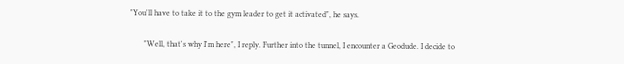"You'll have to take it to the gym leader to get it activated", he says.

       "Well, that's why I'm here", I reply. Further into the tunnel, I encounter a Geodude. I decide to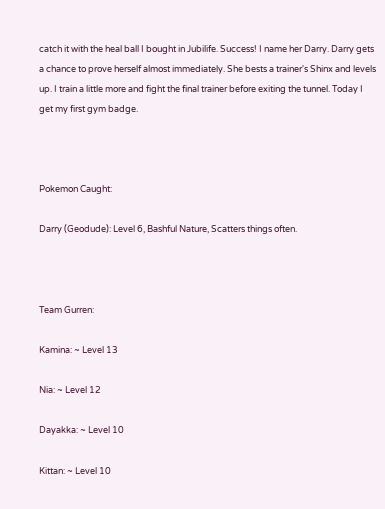catch it with the heal ball I bought in Jubilife. Success! I name her Darry. Darry gets a chance to prove herself almost immediately. She bests a trainer's Shinx and levels up. I train a little more and fight the final trainer before exiting the tunnel. Today I get my first gym badge.



Pokemon Caught:

Darry (Geodude): Level 6, Bashful Nature, Scatters things often.



Team Gurren:

Kamina: ~ Level 13

Nia: ~ Level 12

Dayakka: ~ Level 10

Kittan: ~ Level 10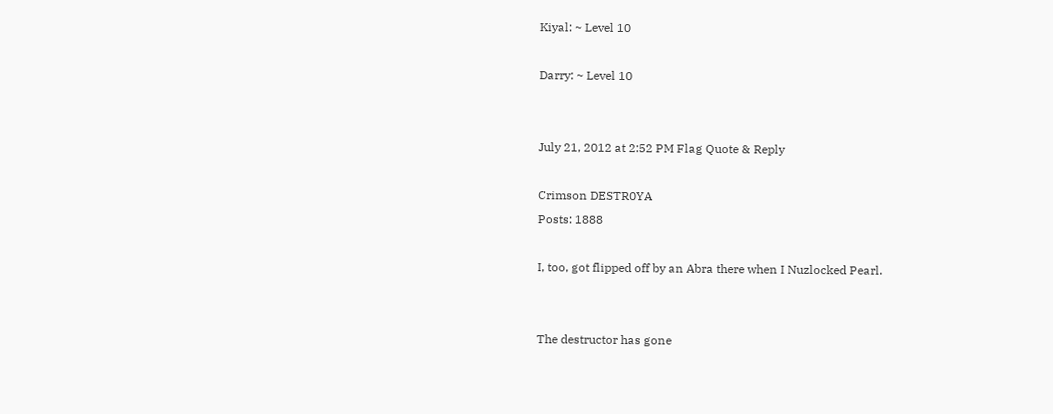Kiyal: ~ Level 10

Darry: ~ Level 10


July 21, 2012 at 2:52 PM Flag Quote & Reply

Crimson DESTR0YA
Posts: 1888

I, too, got flipped off by an Abra there when I Nuzlocked Pearl.


The destructor has gone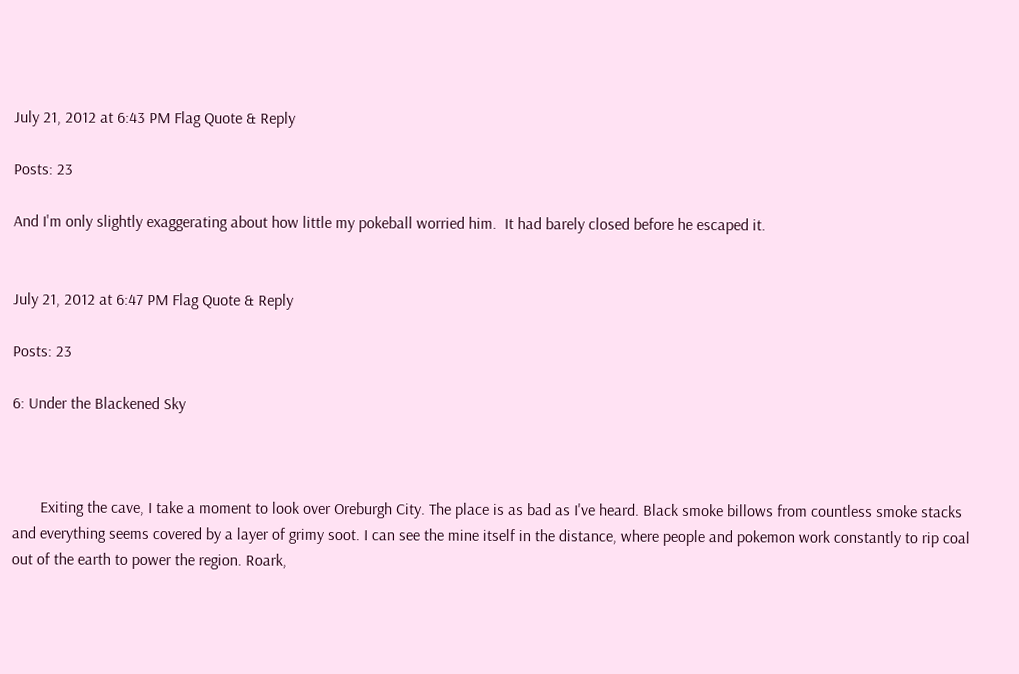July 21, 2012 at 6:43 PM Flag Quote & Reply

Posts: 23

And I'm only slightly exaggerating about how little my pokeball worried him.  It had barely closed before he escaped it.


July 21, 2012 at 6:47 PM Flag Quote & Reply

Posts: 23

6: Under the Blackened Sky



       Exiting the cave, I take a moment to look over Oreburgh City. The place is as bad as I've heard. Black smoke billows from countless smoke stacks and everything seems covered by a layer of grimy soot. I can see the mine itself in the distance, where people and pokemon work constantly to rip coal out of the earth to power the region. Roark,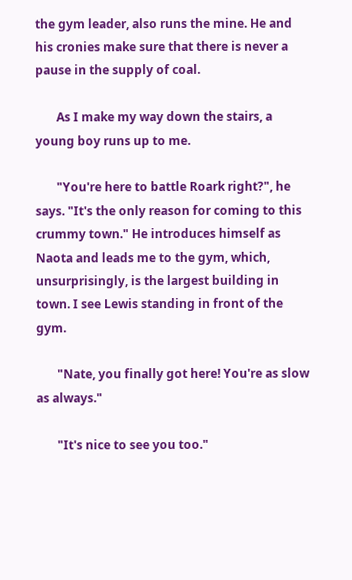the gym leader, also runs the mine. He and his cronies make sure that there is never a pause in the supply of coal.

       As I make my way down the stairs, a young boy runs up to me.

       "You're here to battle Roark right?", he says. "It's the only reason for coming to this crummy town." He introduces himself as Naota and leads me to the gym, which, unsurprisingly, is the largest building in town. I see Lewis standing in front of the gym.

       "Nate, you finally got here! You're as slow as always."

       "It's nice to see you too."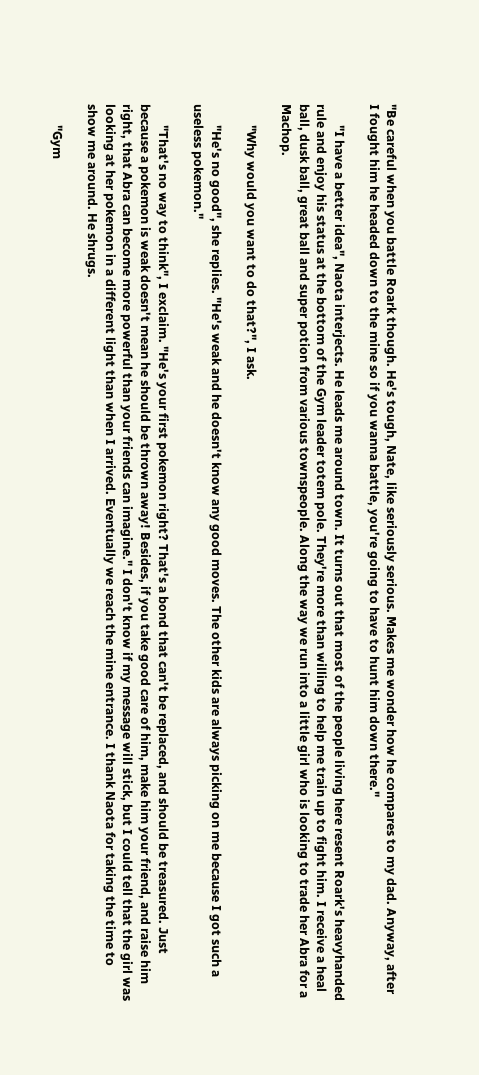"Be careful when you battle Roark though. He's tough, Nate, like seriously serious. Makes me wonder how he compares to my dad. Anyway, after I fought him he headed down to the mine so if you wanna battle, you're going to have to hunt him down there."

       "I have a better idea", Naota interjects. He leads me around town. It turns out that most of the people living here resent Roark's heavyhanded rule and enjoy his status at the bottom of the Gym leader totem pole. They're more than willing to help me train up to fight him. I receive a heal ball, dusk ball, great ball and super potion from various townspeople. Along the way we run into a little girl who is looking to trade her Abra for a Machop.

       "Why would you want to do that?", I ask.

       "He's no good", she replies. "He's weak and he doesn't know any good moves. The other kids are always picking on me because I got such a useless pokemon."

       "That's no way to think", I exclaim. "He's your first pokemon right? That's a bond that can't be replaced, and should be treasured. Just because a pokemon is weak doesn't mean he should be thrown away! Besides, if you take good care of him, make him your friend, and raise him right, that Abra can become more powerful than your friends can imagine." I don't know if my message will stick, but I could tell that the girl was looking at her pokemon in a different light than when I arrived. Eventually we reach the mine entrance. I thank Naota for taking the time to show me around. He shrugs.

       "Gym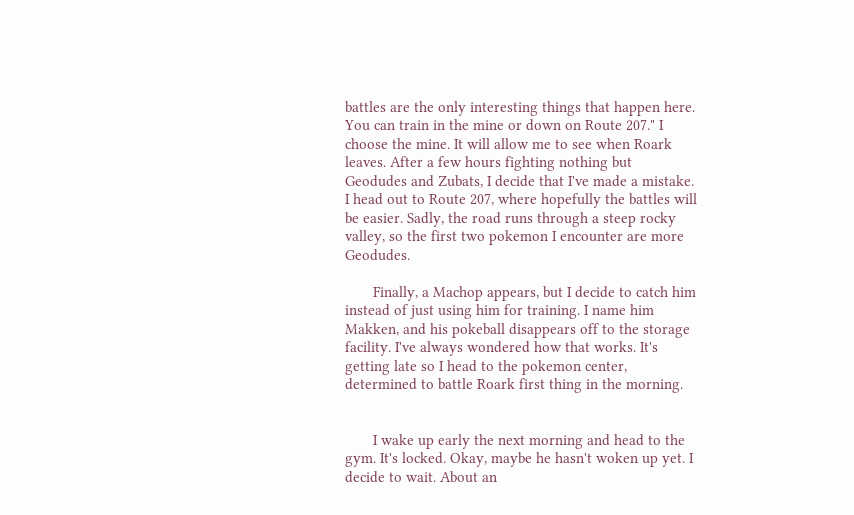battles are the only interesting things that happen here. You can train in the mine or down on Route 207." I choose the mine. It will allow me to see when Roark leaves. After a few hours fighting nothing but Geodudes and Zubats, I decide that I've made a mistake. I head out to Route 207, where hopefully the battles will be easier. Sadly, the road runs through a steep rocky valley, so the first two pokemon I encounter are more Geodudes.

       Finally, a Machop appears, but I decide to catch him instead of just using him for training. I name him Makken, and his pokeball disappears off to the storage facility. I've always wondered how that works. It's getting late so I head to the pokemon center, determined to battle Roark first thing in the morning.


       I wake up early the next morning and head to the gym. It's locked. Okay, maybe he hasn't woken up yet. I decide to wait. About an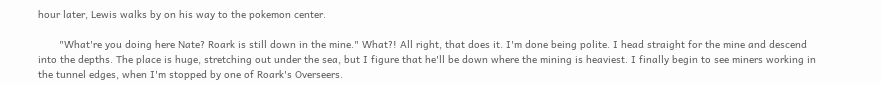hour later, Lewis walks by on his way to the pokemon center.

       "What're you doing here Nate? Roark is still down in the mine." What?! All right, that does it. I'm done being polite. I head straight for the mine and descend into the depths. The place is huge, stretching out under the sea, but I figure that he'll be down where the mining is heaviest. I finally begin to see miners working in the tunnel edges, when I'm stopped by one of Roark's Overseers.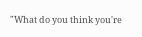"What do you think you're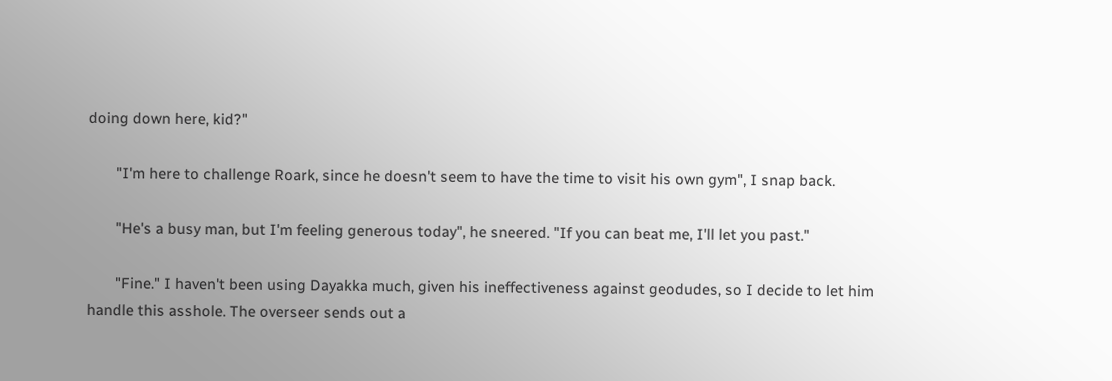doing down here, kid?"

       "I'm here to challenge Roark, since he doesn't seem to have the time to visit his own gym", I snap back.

       "He's a busy man, but I'm feeling generous today", he sneered. "If you can beat me, I'll let you past."

       "Fine." I haven't been using Dayakka much, given his ineffectiveness against geodudes, so I decide to let him handle this asshole. The overseer sends out a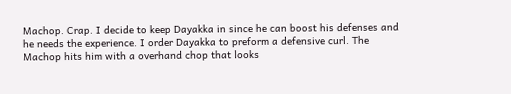Machop. Crap. I decide to keep Dayakka in since he can boost his defenses and he needs the experience. I order Dayakka to preform a defensive curl. The Machop hits him with a overhand chop that looks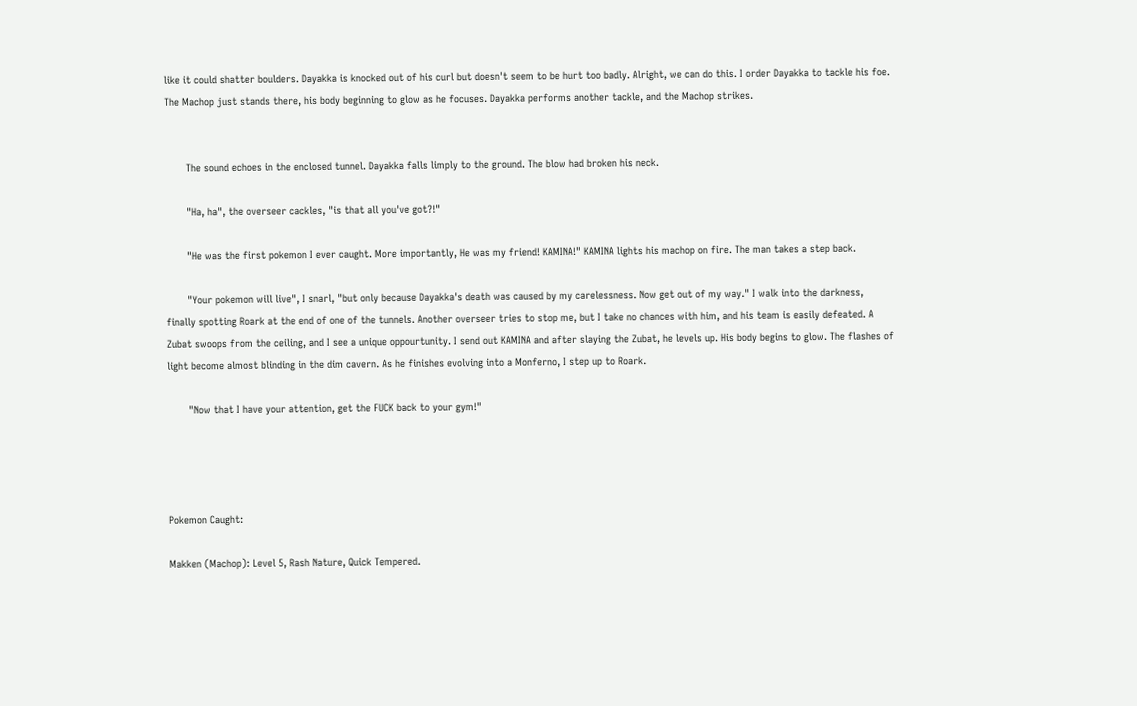like it could shatter boulders. Dayakka is knocked out of his curl but doesn't seem to be hurt too badly. Alright, we can do this. I order Dayakka to tackle his foe. The Machop just stands there, his body beginning to glow as he focuses. Dayakka performs another tackle, and the Machop strikes.


       The sound echoes in the enclosed tunnel. Dayakka falls limply to the ground. The blow had broken his neck.

       "Ha, ha", the overseer cackles, "is that all you've got?!"

       "He was the first pokemon I ever caught. More importantly, He was my friend! KAMINA!" KAMINA lights his machop on fire. The man takes a step back.

       "Your pokemon will live", I snarl, "but only because Dayakka's death was caused by my carelessness. Now get out of my way." I walk into the darkness, finally spotting Roark at the end of one of the tunnels. Another overseer tries to stop me, but I take no chances with him, and his team is easily defeated. A Zubat swoops from the ceiling, and I see a unique oppourtunity. I send out KAMINA and after slaying the Zubat, he levels up. His body begins to glow. The flashes of light become almost blinding in the dim cavern. As he finishes evolving into a Monferno, I step up to Roark.

       "Now that I have your attention, get the FUCK back to your gym!"




Pokemon Caught:

Makken (Machop): Level 5, Rash Nature, Quick Tempered.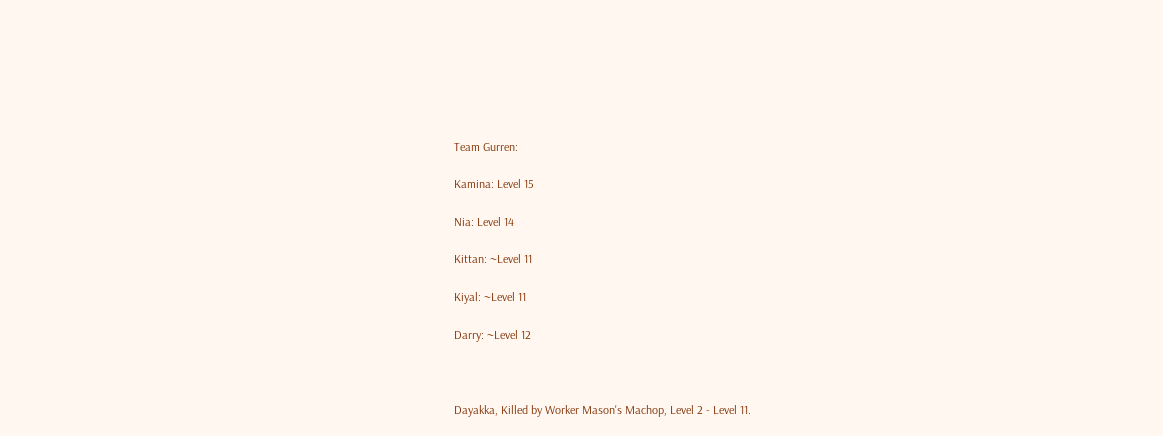Team Gurren:

Kamina: Level 15

Nia: Level 14

Kittan: ~Level 11

Kiyal: ~Level 11

Darry: ~Level 12



Dayakka, Killed by Worker Mason's Machop, Level 2 - Level 11.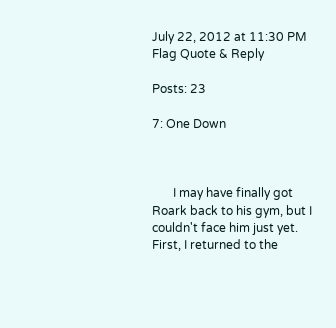July 22, 2012 at 11:30 PM Flag Quote & Reply

Posts: 23

7: One Down



       I may have finally got Roark back to his gym, but I couldn't face him just yet. First, I returned to the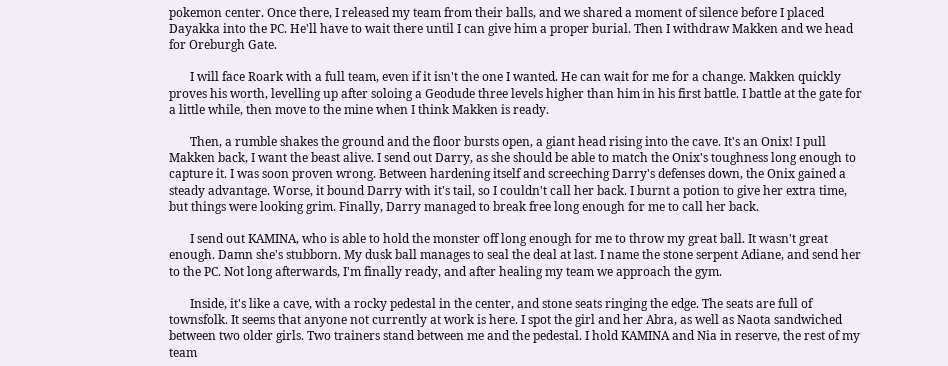pokemon center. Once there, I released my team from their balls, and we shared a moment of silence before I placed Dayakka into the PC. He'll have to wait there until I can give him a proper burial. Then I withdraw Makken and we head for Oreburgh Gate.

       I will face Roark with a full team, even if it isn't the one I wanted. He can wait for me for a change. Makken quickly proves his worth, levelling up after soloing a Geodude three levels higher than him in his first battle. I battle at the gate for a little while, then move to the mine when I think Makken is ready.

       Then, a rumble shakes the ground and the floor bursts open, a giant head rising into the cave. It's an Onix! I pull Makken back, I want the beast alive. I send out Darry, as she should be able to match the Onix's toughness long enough to capture it. I was soon proven wrong. Between hardening itself and screeching Darry's defenses down, the Onix gained a steady advantage. Worse, it bound Darry with it's tail, so I couldn't call her back. I burnt a potion to give her extra time, but things were looking grim. Finally, Darry managed to break free long enough for me to call her back.

       I send out KAMINA, who is able to hold the monster off long enough for me to throw my great ball. It wasn't great enough. Damn she's stubborn. My dusk ball manages to seal the deal at last. I name the stone serpent Adiane, and send her to the PC. Not long afterwards, I'm finally ready, and after healing my team we approach the gym.

       Inside, it's like a cave, with a rocky pedestal in the center, and stone seats ringing the edge. The seats are full of townsfolk. It seems that anyone not currently at work is here. I spot the girl and her Abra, as well as Naota sandwiched between two older girls. Two trainers stand between me and the pedestal. I hold KAMINA and Nia in reserve, the rest of my team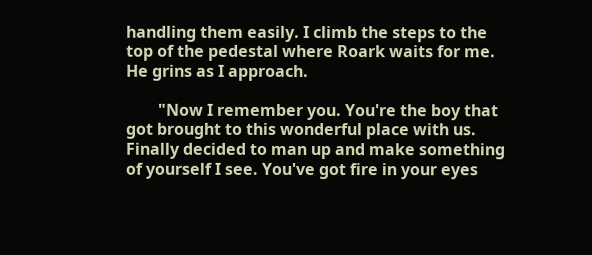handling them easily. I climb the steps to the top of the pedestal where Roark waits for me. He grins as I approach.

        "Now I remember you. You're the boy that got brought to this wonderful place with us. Finally decided to man up and make something of yourself I see. You've got fire in your eyes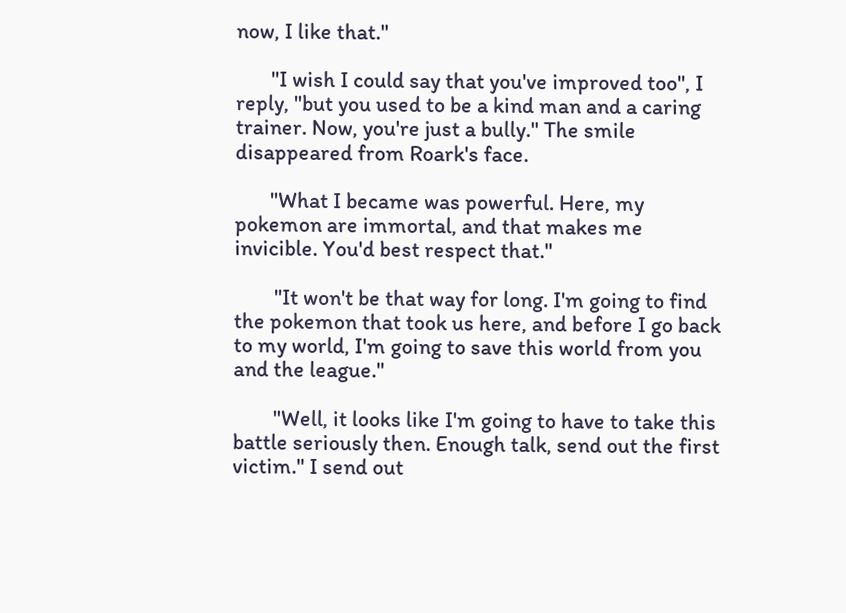now, I like that."

       "I wish I could say that you've improved too", I reply, "but you used to be a kind man and a caring trainer. Now, you're just a bully." The smile disappeared from Roark's face.

       "What I became was powerful. Here, my pokemon are immortal, and that makes me invicible. You'd best respect that."

        "It won't be that way for long. I'm going to find the pokemon that took us here, and before I go back to my world, I'm going to save this world from you and the league."

        "Well, it looks like I'm going to have to take this battle seriously then. Enough talk, send out the first victim." I send out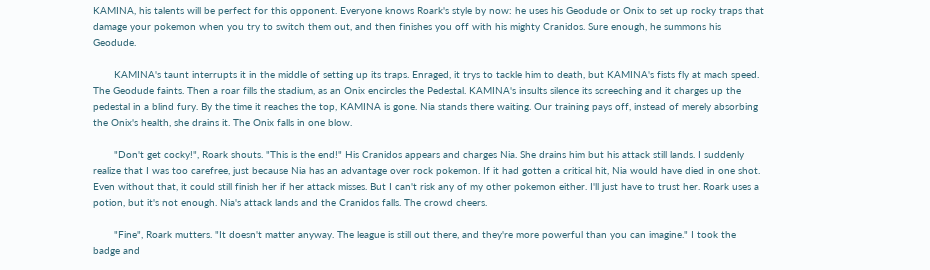KAMINA, his talents will be perfect for this opponent. Everyone knows Roark's style by now: he uses his Geodude or Onix to set up rocky traps that damage your pokemon when you try to switch them out, and then finishes you off with his mighty Cranidos. Sure enough, he summons his Geodude.

       KAMINA's taunt interrupts it in the middle of setting up its traps. Enraged, it trys to tackle him to death, but KAMINA's fists fly at mach speed. The Geodude faints. Then a roar fills the stadium, as an Onix encircles the Pedestal. KAMINA's insults silence its screeching and it charges up the pedestal in a blind fury. By the time it reaches the top, KAMINA is gone. Nia stands there waiting. Our training pays off, instead of merely absorbing the Onix's health, she drains it. The Onix falls in one blow.

       "Don't get cocky!", Roark shouts. "This is the end!" His Cranidos appears and charges Nia. She drains him but his attack still lands. I suddenly realize that I was too carefree, just because Nia has an advantage over rock pokemon. If it had gotten a critical hit, Nia would have died in one shot. Even without that, it could still finish her if her attack misses. But I can't risk any of my other pokemon either. I'll just have to trust her. Roark uses a potion, but it's not enough. Nia's attack lands and the Cranidos falls. The crowd cheers.

       "Fine", Roark mutters. "It doesn't matter anyway. The league is still out there, and they're more powerful than you can imagine." I took the badge and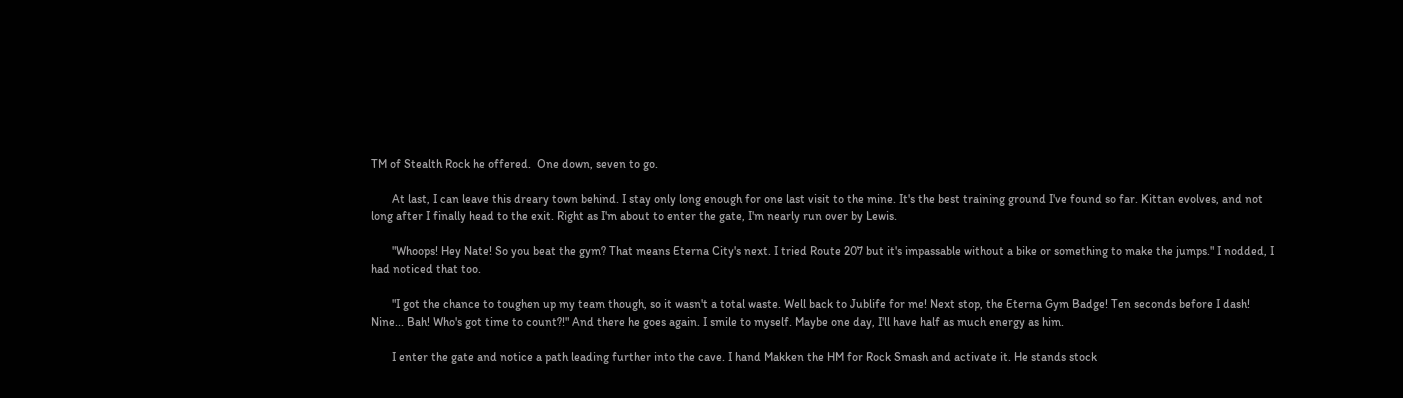TM of Stealth Rock he offered.  One down, seven to go.

       At last, I can leave this dreary town behind. I stay only long enough for one last visit to the mine. It's the best training ground I've found so far. Kittan evolves, and not long after I finally head to the exit. Right as I'm about to enter the gate, I'm nearly run over by Lewis.

       "Whoops! Hey Nate! So you beat the gym? That means Eterna City's next. I tried Route 207 but it's impassable without a bike or something to make the jumps." I nodded, I had noticed that too.

       "I got the chance to toughen up my team though, so it wasn't a total waste. Well back to Jublife for me! Next stop, the Eterna Gym Badge! Ten seconds before I dash! Nine... Bah! Who's got time to count?!" And there he goes again. I smile to myself. Maybe one day, I'll have half as much energy as him.

       I enter the gate and notice a path leading further into the cave. I hand Makken the HM for Rock Smash and activate it. He stands stock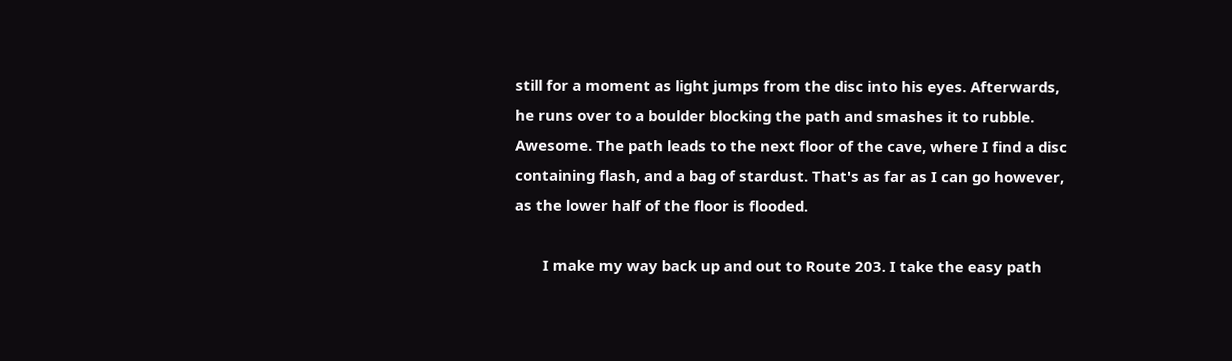still for a moment as light jumps from the disc into his eyes. Afterwards, he runs over to a boulder blocking the path and smashes it to rubble. Awesome. The path leads to the next floor of the cave, where I find a disc containing flash, and a bag of stardust. That's as far as I can go however, as the lower half of the floor is flooded.

       I make my way back up and out to Route 203. I take the easy path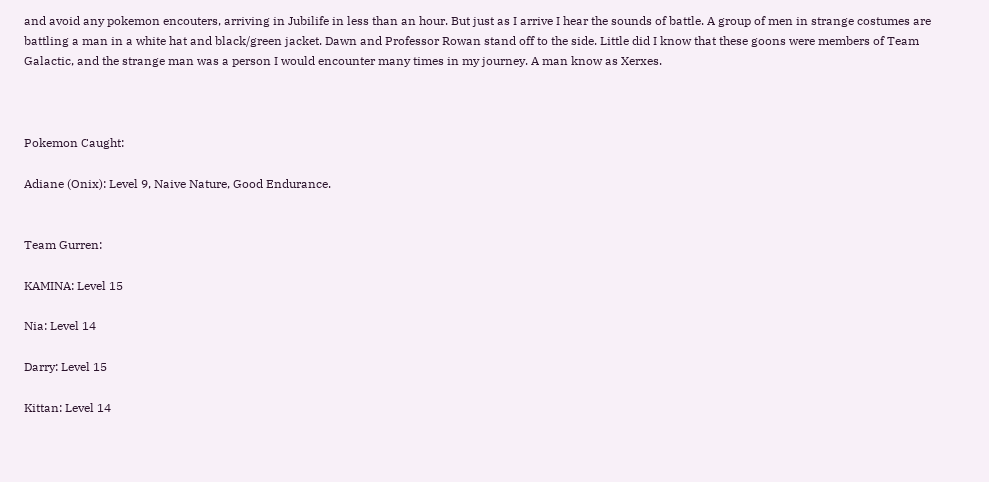and avoid any pokemon encouters, arriving in Jubilife in less than an hour. But just as I arrive I hear the sounds of battle. A group of men in strange costumes are battling a man in a white hat and black/green jacket. Dawn and Professor Rowan stand off to the side. Little did I know that these goons were members of Team Galactic, and the strange man was a person I would encounter many times in my journey. A man know as Xerxes.



Pokemon Caught:

Adiane (Onix): Level 9, Naive Nature, Good Endurance.


Team Gurren:

KAMINA: Level 15

Nia: Level 14

Darry: Level 15

Kittan: Level 14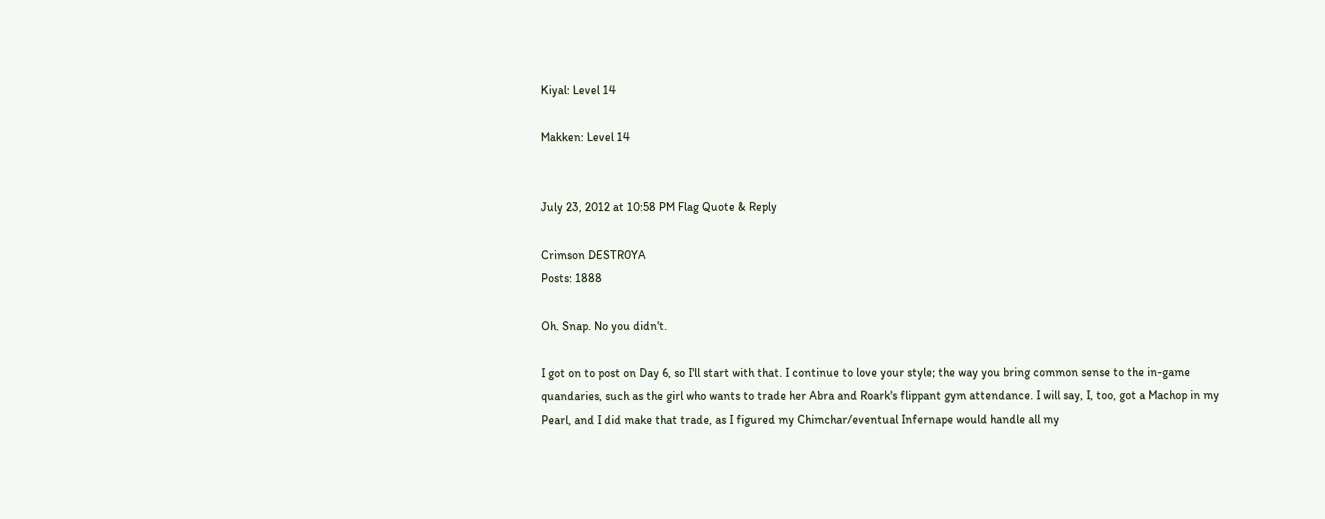Kiyal: Level 14

Makken: Level 14


July 23, 2012 at 10:58 PM Flag Quote & Reply

Crimson DESTR0YA
Posts: 1888

Oh. Snap. No you didn't.

I got on to post on Day 6, so I'll start with that. I continue to love your style; the way you bring common sense to the in-game quandaries, such as the girl who wants to trade her Abra and Roark's flippant gym attendance. I will say, I, too, got a Machop in my Pearl, and I did make that trade, as I figured my Chimchar/eventual Infernape would handle all my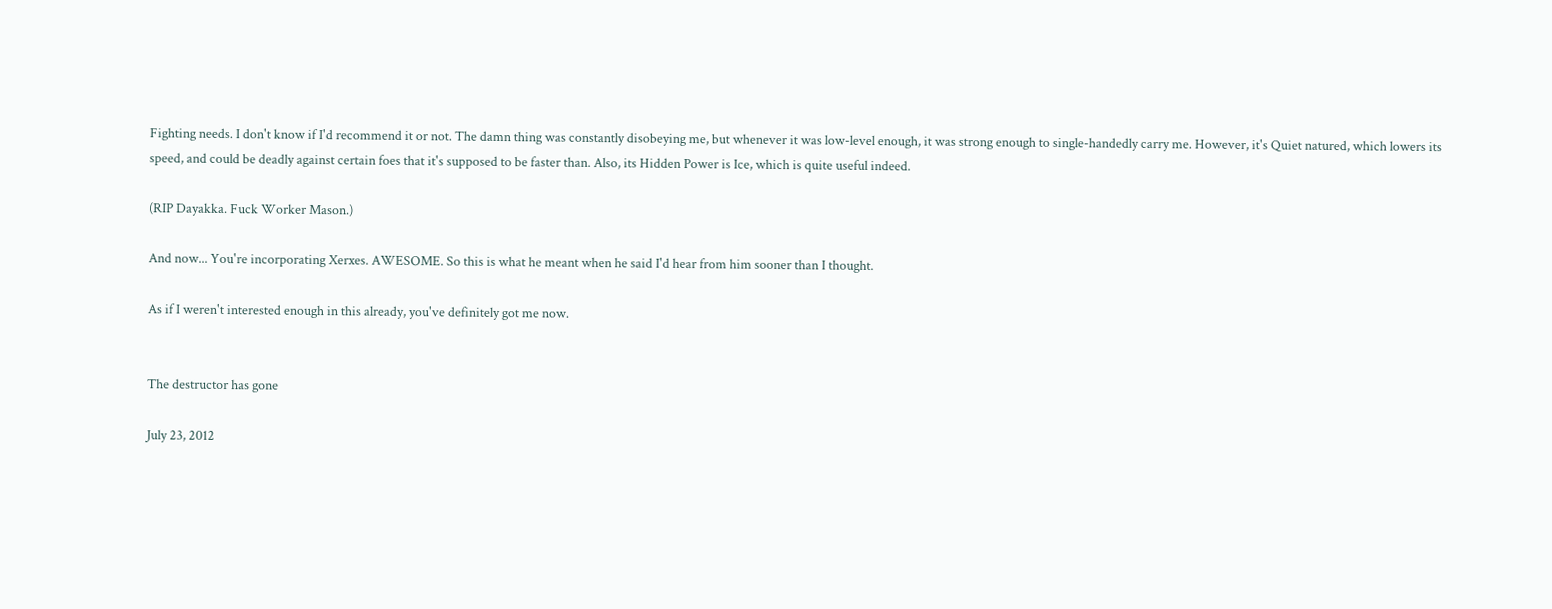Fighting needs. I don't know if I'd recommend it or not. The damn thing was constantly disobeying me, but whenever it was low-level enough, it was strong enough to single-handedly carry me. However, it's Quiet natured, which lowers its speed, and could be deadly against certain foes that it's supposed to be faster than. Also, its Hidden Power is Ice, which is quite useful indeed.

(RIP Dayakka. Fuck Worker Mason.)

And now... You're incorporating Xerxes. AWESOME. So this is what he meant when he said I'd hear from him sooner than I thought.

As if I weren't interested enough in this already, you've definitely got me now.


The destructor has gone

July 23, 2012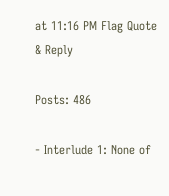at 11:16 PM Flag Quote & Reply

Posts: 486

- Interlude 1: None of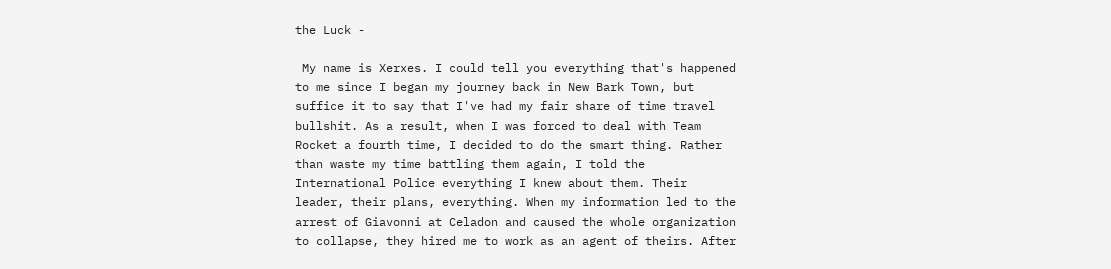the Luck -

 My name is Xerxes. I could tell you everything that's happened to me since I began my journey back in New Bark Town, but suffice it to say that I've had my fair share of time travel bullshit. As a result, when I was forced to deal with Team Rocket a fourth time, I decided to do the smart thing. Rather than waste my time battling them again, I told the International Police everything I knew about them. Their leader, their plans, everything. When my information led to the arrest of Giavonni at Celadon and caused the whole organization to collapse, they hired me to work as an agent of theirs. After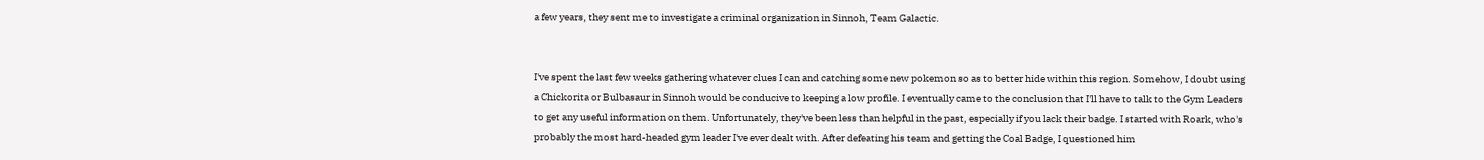a few years, they sent me to investigate a criminal organization in Sinnoh, Team Galactic.


I've spent the last few weeks gathering whatever clues I can and catching some new pokemon so as to better hide within this region. Somehow, I doubt using a Chickorita or Bulbasaur in Sinnoh would be conducive to keeping a low profile. I eventually came to the conclusion that I'll have to talk to the Gym Leaders to get any useful information on them. Unfortunately, they've been less than helpful in the past, especially if you lack their badge. I started with Roark, who's probably the most hard-headed gym leader I've ever dealt with. After defeating his team and getting the Coal Badge, I questioned him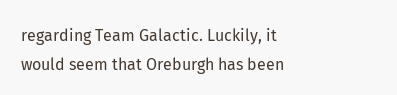regarding Team Galactic. Luckily, it would seem that Oreburgh has been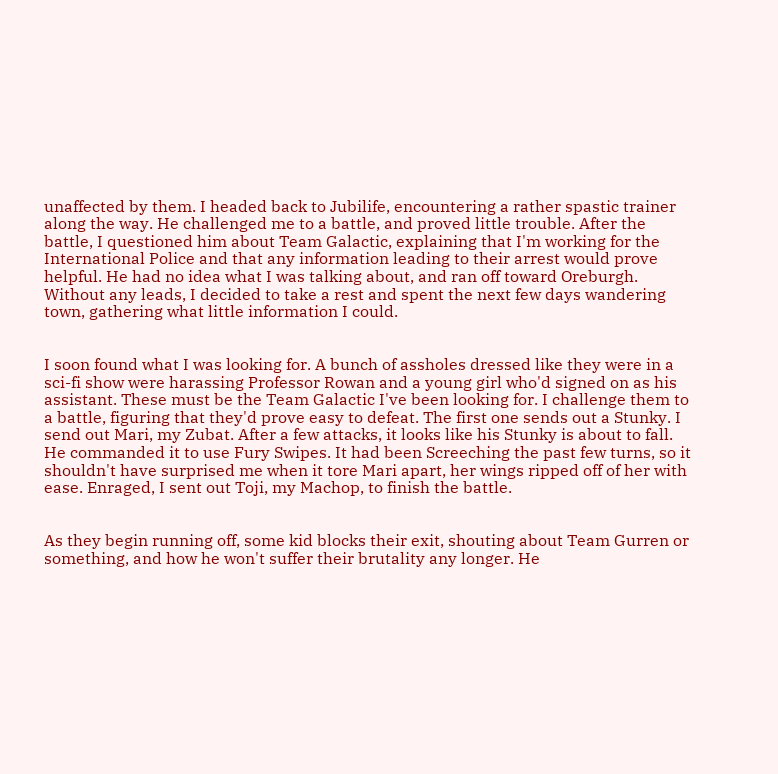unaffected by them. I headed back to Jubilife, encountering a rather spastic trainer along the way. He challenged me to a battle, and proved little trouble. After the battle, I questioned him about Team Galactic, explaining that I'm working for the International Police and that any information leading to their arrest would prove helpful. He had no idea what I was talking about, and ran off toward Oreburgh. Without any leads, I decided to take a rest and spent the next few days wandering town, gathering what little information I could.


I soon found what I was looking for. A bunch of assholes dressed like they were in a sci-fi show were harassing Professor Rowan and a young girl who'd signed on as his assistant. These must be the Team Galactic I've been looking for. I challenge them to a battle, figuring that they'd prove easy to defeat. The first one sends out a Stunky. I send out Mari, my Zubat. After a few attacks, it looks like his Stunky is about to fall. He commanded it to use Fury Swipes. It had been Screeching the past few turns, so it shouldn't have surprised me when it tore Mari apart, her wings ripped off of her with ease. Enraged, I sent out Toji, my Machop, to finish the battle.


As they begin running off, some kid blocks their exit, shouting about Team Gurren or something, and how he won't suffer their brutality any longer. He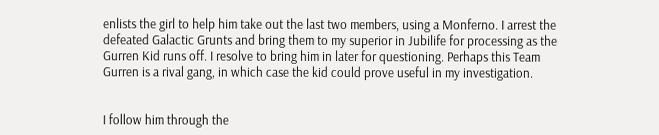enlists the girl to help him take out the last two members, using a Monferno. I arrest the defeated Galactic Grunts and bring them to my superior in Jubilife for processing as the Gurren Kid runs off. I resolve to bring him in later for questioning. Perhaps this Team Gurren is a rival gang, in which case the kid could prove useful in my investigation.


I follow him through the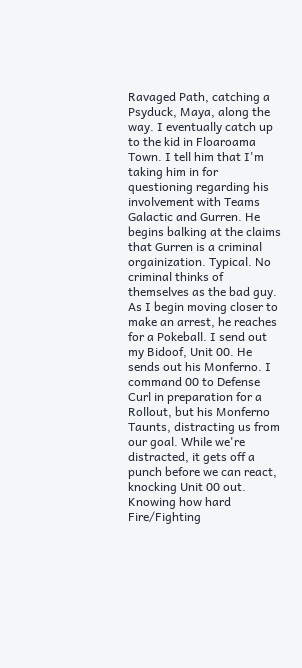Ravaged Path, catching a Psyduck, Maya, along the way. I eventually catch up to the kid in Floaroama Town. I tell him that I'm taking him in for questioning regarding his involvement with Teams Galactic and Gurren. He begins balking at the claims that Gurren is a criminal orgainization. Typical. No criminal thinks of themselves as the bad guy. As I begin moving closer to make an arrest, he reaches for a Pokeball. I send out my Bidoof, Unit 00. He sends out his Monferno. I command 00 to Defense Curl in preparation for a Rollout, but his Monferno Taunts, distracting us from our goal. While we're distracted, it gets off a punch before we can react, knocking Unit 00 out. Knowing how hard Fire/Fighting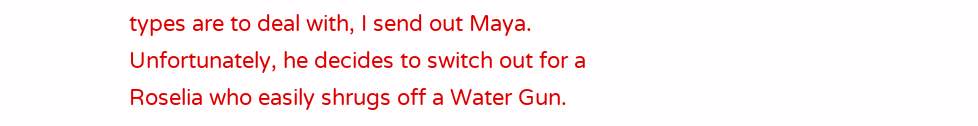types are to deal with, I send out Maya. Unfortunately, he decides to switch out for a Roselia who easily shrugs off a Water Gun.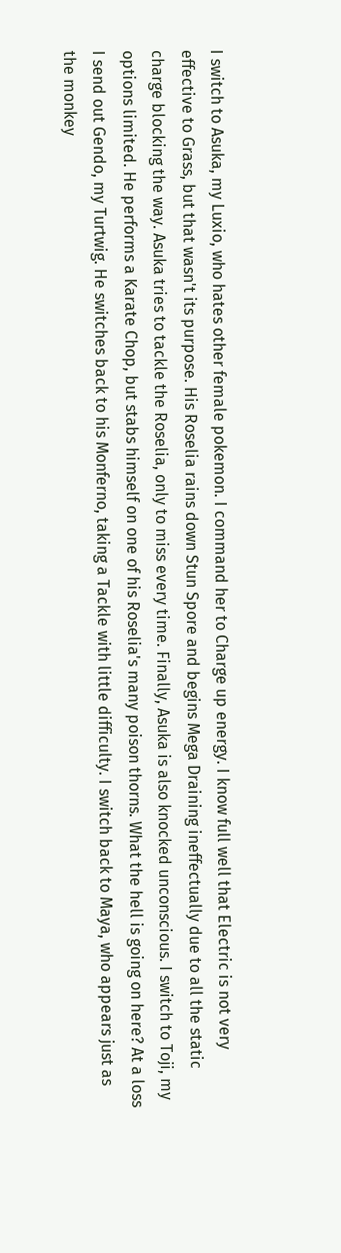I switch to Asuka, my Luxio, who hates other female pokemon. I command her to Charge up energy. I know full well that Electric is not very effective to Grass, but that wasn't its purpose. His Roselia rains down Stun Spore and begins Mega Draining ineffectually due to all the static charge blocking the way. Asuka tries to tackle the Roselia, only to miss every time. Finally, Asuka is also knocked unconscious. I switch to Toji, my options limited. He performs a Karate Chop, but stabs himself on one of his Roselia's many poison thorns. What the hell is going on here? At a loss I send out Gendo, my Turtwig. He switches back to his Monferno, taking a Tackle with little difficulty. I switch back to Maya, who appears just as the monkey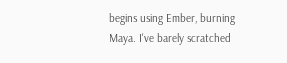begins using Ember, burning Maya. I've barely scratched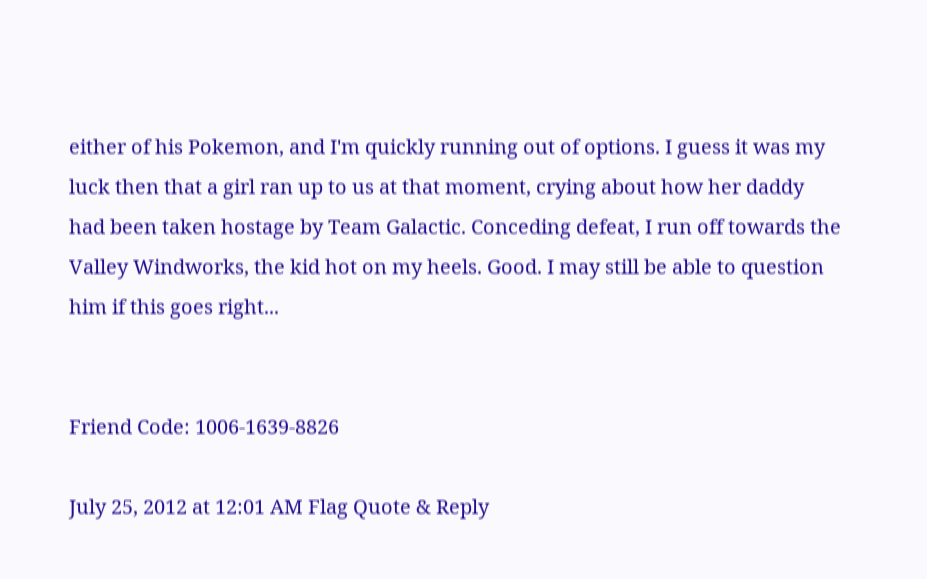either of his Pokemon, and I'm quickly running out of options. I guess it was my luck then that a girl ran up to us at that moment, crying about how her daddy had been taken hostage by Team Galactic. Conceding defeat, I run off towards the Valley Windworks, the kid hot on my heels. Good. I may still be able to question him if this goes right...


Friend Code: 1006-1639-8826

July 25, 2012 at 12:01 AM Flag Quote & Reply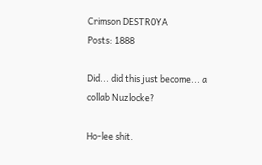Crimson DESTR0YA
Posts: 1888

Did... did this just become... a collab Nuzlocke?

Ho-lee shit.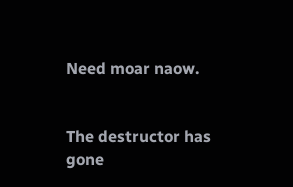Need moar naow.


The destructor has gone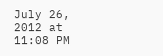July 26, 2012 at 11:08 PM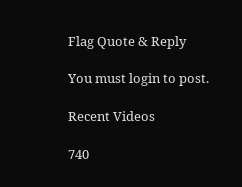Flag Quote & Reply

You must login to post.

Recent Videos

740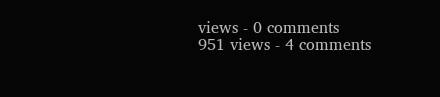views - 0 comments
951 views - 4 comments